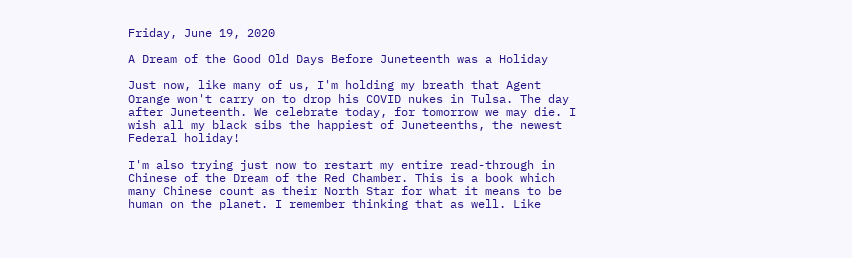Friday, June 19, 2020

A Dream of the Good Old Days Before Juneteenth was a Holiday

Just now, like many of us, I'm holding my breath that Agent Orange won't carry on to drop his COVID nukes in Tulsa. The day after Juneteenth. We celebrate today, for tomorrow we may die. I wish all my black sibs the happiest of Juneteenths, the newest Federal holiday!

I'm also trying just now to restart my entire read-through in Chinese of the Dream of the Red Chamber. This is a book which many Chinese count as their North Star for what it means to be human on the planet. I remember thinking that as well. Like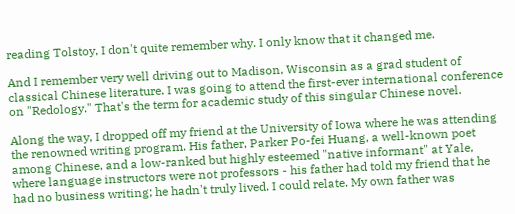reading Tolstoy, I don't quite remember why. I only know that it changed me.

And I remember very well driving out to Madison, Wisconsin as a grad student of classical Chinese literature. I was going to attend the first-ever international conference on "Redology." That's the term for academic study of this singular Chinese novel.

Along the way, I dropped off my friend at the University of Iowa where he was attending the renowned writing program. His father, Parker Po-fei Huang, a well-known poet among Chinese, and a low-ranked but highly esteemed "native informant" at Yale, where language instructors were not professors - his father had told my friend that he had no business writing; he hadn't truly lived. I could relate. My own father was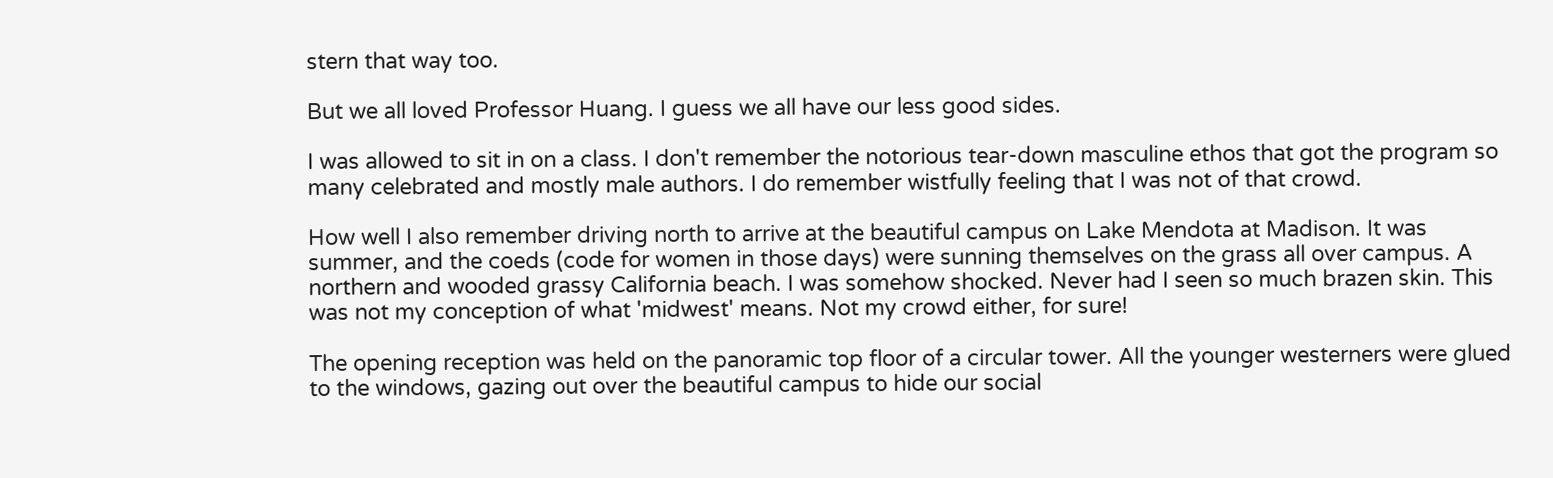stern that way too.

But we all loved Professor Huang. I guess we all have our less good sides.

I was allowed to sit in on a class. I don't remember the notorious tear-down masculine ethos that got the program so many celebrated and mostly male authors. I do remember wistfully feeling that I was not of that crowd.

How well I also remember driving north to arrive at the beautiful campus on Lake Mendota at Madison. It was summer, and the coeds (code for women in those days) were sunning themselves on the grass all over campus. A northern and wooded grassy California beach. I was somehow shocked. Never had I seen so much brazen skin. This was not my conception of what 'midwest' means. Not my crowd either, for sure!

The opening reception was held on the panoramic top floor of a circular tower. All the younger westerners were glued to the windows, gazing out over the beautiful campus to hide our social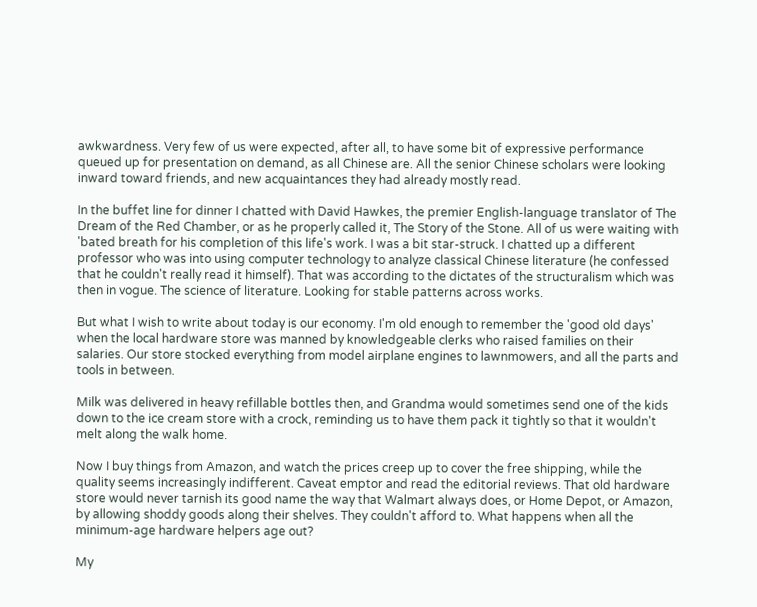awkwardness. Very few of us were expected, after all, to have some bit of expressive performance queued up for presentation on demand, as all Chinese are. All the senior Chinese scholars were looking inward toward friends, and new acquaintances they had already mostly read.

In the buffet line for dinner I chatted with David Hawkes, the premier English-language translator of The Dream of the Red Chamber, or as he properly called it, The Story of the Stone. All of us were waiting with 'bated breath for his completion of this life's work. I was a bit star-struck. I chatted up a different professor who was into using computer technology to analyze classical Chinese literature (he confessed that he couldn't really read it himself). That was according to the dictates of the structuralism which was then in vogue. The science of literature. Looking for stable patterns across works.

But what I wish to write about today is our economy. I'm old enough to remember the 'good old days' when the local hardware store was manned by knowledgeable clerks who raised families on their salaries. Our store stocked everything from model airplane engines to lawnmowers, and all the parts and tools in between.

Milk was delivered in heavy refillable bottles then, and Grandma would sometimes send one of the kids down to the ice cream store with a crock, reminding us to have them pack it tightly so that it wouldn't melt along the walk home.

Now I buy things from Amazon, and watch the prices creep up to cover the free shipping, while the quality seems increasingly indifferent. Caveat emptor and read the editorial reviews. That old hardware store would never tarnish its good name the way that Walmart always does, or Home Depot, or Amazon, by allowing shoddy goods along their shelves. They couldn't afford to. What happens when all the minimum-age hardware helpers age out?

My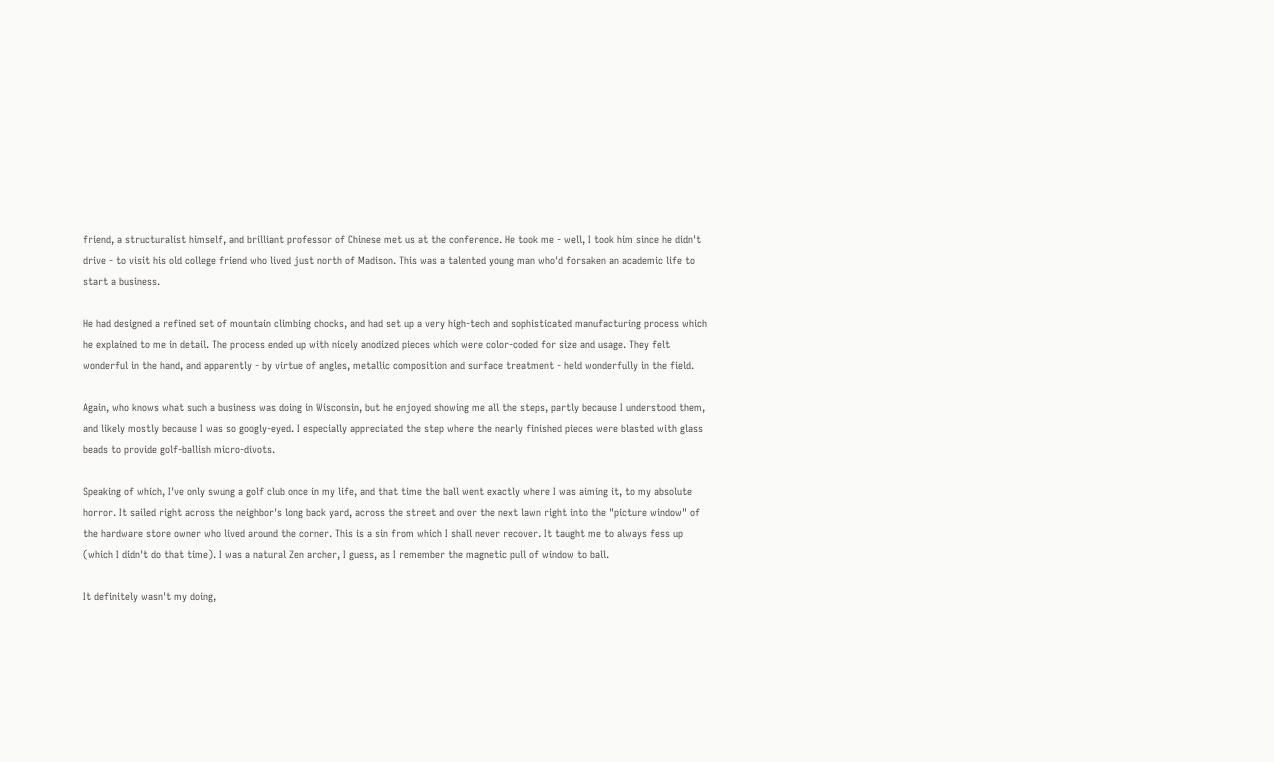friend, a structuralist himself, and brilliant professor of Chinese met us at the conference. He took me - well, I took him since he didn't drive - to visit his old college friend who lived just north of Madison. This was a talented young man who'd forsaken an academic life to start a business.

He had designed a refined set of mountain climbing chocks, and had set up a very high-tech and sophisticated manufacturing process which he explained to me in detail. The process ended up with nicely anodized pieces which were color-coded for size and usage. They felt wonderful in the hand, and apparently - by virtue of angles, metallic composition and surface treatment - held wonderfully in the field.

Again, who knows what such a business was doing in Wisconsin, but he enjoyed showing me all the steps, partly because I understood them, and likely mostly because I was so googly-eyed. I especially appreciated the step where the nearly finished pieces were blasted with glass beads to provide golf-ballish micro-divots.

Speaking of which, I've only swung a golf club once in my life, and that time the ball went exactly where I was aiming it, to my absolute horror. It sailed right across the neighbor's long back yard, across the street and over the next lawn right into the "picture window" of the hardware store owner who lived around the corner. This is a sin from which I shall never recover. It taught me to always fess up (which I didn't do that time). I was a natural Zen archer, I guess, as I remember the magnetic pull of window to ball.

It definitely wasn't my doing,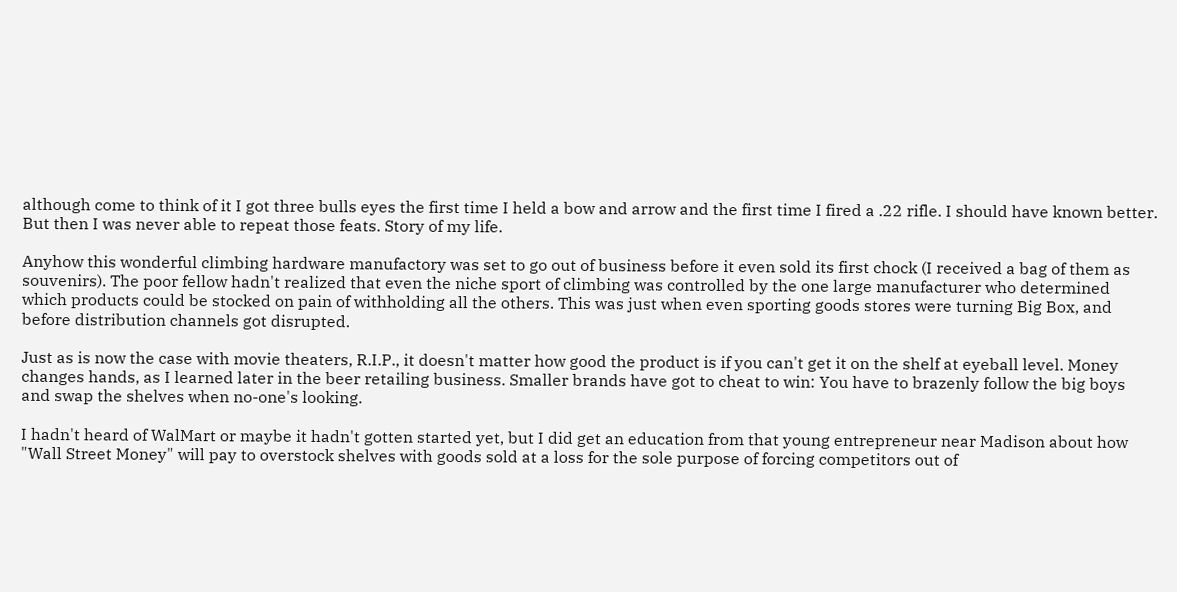although come to think of it I got three bulls eyes the first time I held a bow and arrow and the first time I fired a .22 rifle. I should have known better. But then I was never able to repeat those feats. Story of my life.

Anyhow this wonderful climbing hardware manufactory was set to go out of business before it even sold its first chock (I received a bag of them as souvenirs). The poor fellow hadn't realized that even the niche sport of climbing was controlled by the one large manufacturer who determined which products could be stocked on pain of withholding all the others. This was just when even sporting goods stores were turning Big Box, and before distribution channels got disrupted.

Just as is now the case with movie theaters, R.I.P., it doesn't matter how good the product is if you can't get it on the shelf at eyeball level. Money changes hands, as I learned later in the beer retailing business. Smaller brands have got to cheat to win: You have to brazenly follow the big boys and swap the shelves when no-one's looking.

I hadn't heard of WalMart or maybe it hadn't gotten started yet, but I did get an education from that young entrepreneur near Madison about how "Wall Street Money" will pay to overstock shelves with goods sold at a loss for the sole purpose of forcing competitors out of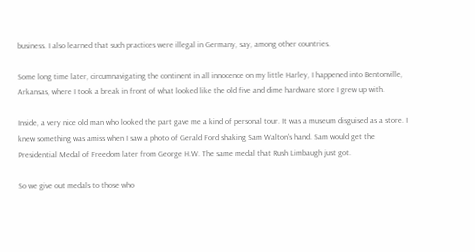business. I also learned that such practices were illegal in Germany, say, among other countries.

Some long time later, circumnavigating the continent in all innocence on my little Harley, I happened into Bentonville, Arkansas, where I took a break in front of what looked like the old five and dime hardware store I grew up with.

Inside, a very nice old man who looked the part gave me a kind of personal tour. It was a museum disguised as a store. I knew something was amiss when I saw a photo of Gerald Ford shaking Sam Walton's hand. Sam would get the Presidential Medal of Freedom later from George H.W. The same medal that Rush Limbaugh just got.

So we give out medals to those who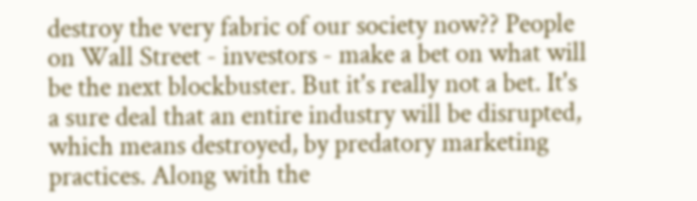destroy the very fabric of our society now?? People on Wall Street - investors - make a bet on what will be the next blockbuster. But it's really not a bet. It's a sure deal that an entire industry will be disrupted, which means destroyed, by predatory marketing practices. Along with the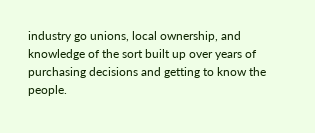industry go unions, local ownership, and knowledge of the sort built up over years of purchasing decisions and getting to know the people.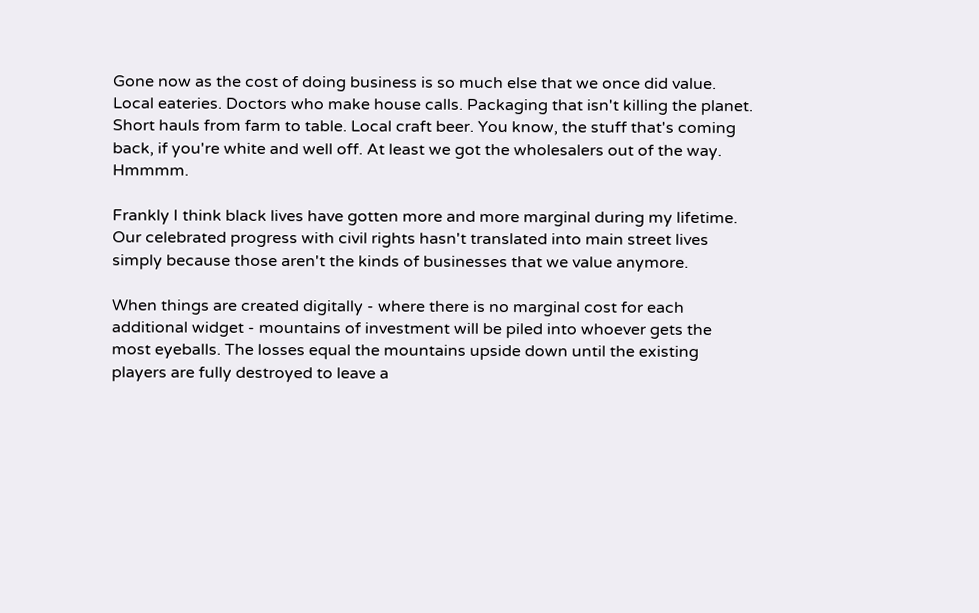Gone now as the cost of doing business is so much else that we once did value. Local eateries. Doctors who make house calls. Packaging that isn't killing the planet. Short hauls from farm to table. Local craft beer. You know, the stuff that's coming back, if you're white and well off. At least we got the wholesalers out of the way. Hmmmm.

Frankly I think black lives have gotten more and more marginal during my lifetime. Our celebrated progress with civil rights hasn't translated into main street lives simply because those aren't the kinds of businesses that we value anymore.

When things are created digitally - where there is no marginal cost for each additional widget - mountains of investment will be piled into whoever gets the most eyeballs. The losses equal the mountains upside down until the existing players are fully destroyed to leave a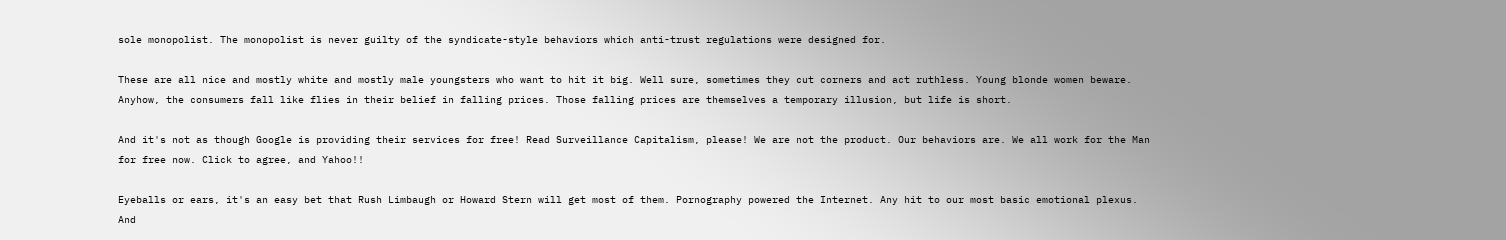sole monopolist. The monopolist is never guilty of the syndicate-style behaviors which anti-trust regulations were designed for.

These are all nice and mostly white and mostly male youngsters who want to hit it big. Well sure, sometimes they cut corners and act ruthless. Young blonde women beware. Anyhow, the consumers fall like flies in their belief in falling prices. Those falling prices are themselves a temporary illusion, but life is short.

And it's not as though Google is providing their services for free! Read Surveillance Capitalism, please! We are not the product. Our behaviors are. We all work for the Man for free now. Click to agree, and Yahoo!!

Eyeballs or ears, it's an easy bet that Rush Limbaugh or Howard Stern will get most of them. Pornography powered the Internet. Any hit to our most basic emotional plexus. And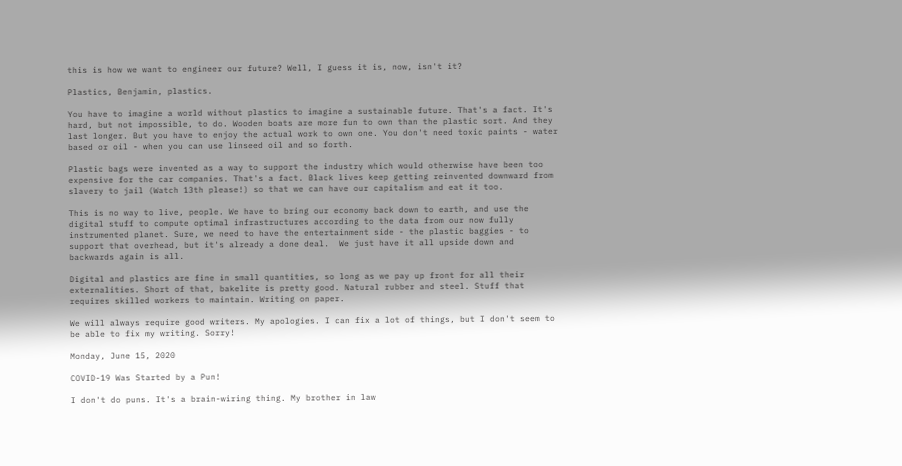this is how we want to engineer our future? Well, I guess it is, now, isn't it?

Plastics, Benjamin, plastics.

You have to imagine a world without plastics to imagine a sustainable future. That's a fact. It's hard, but not impossible, to do. Wooden boats are more fun to own than the plastic sort. And they last longer. But you have to enjoy the actual work to own one. You don't need toxic paints - water based or oil - when you can use linseed oil and so forth.

Plastic bags were invented as a way to support the industry which would otherwise have been too expensive for the car companies. That's a fact. Black lives keep getting reinvented downward from slavery to jail (Watch 13th please!) so that we can have our capitalism and eat it too.

This is no way to live, people. We have to bring our economy back down to earth, and use the digital stuff to compute optimal infrastructures according to the data from our now fully instrumented planet. Sure, we need to have the entertainment side - the plastic baggies - to support that overhead, but it's already a done deal.  We just have it all upside down and backwards again is all.

Digital and plastics are fine in small quantities, so long as we pay up front for all their externalities. Short of that, bakelite is pretty good. Natural rubber and steel. Stuff that requires skilled workers to maintain. Writing on paper.

We will always require good writers. My apologies. I can fix a lot of things, but I don't seem to be able to fix my writing. Sorry!

Monday, June 15, 2020

COVID-19 Was Started by a Pun!

I don't do puns. It's a brain-wiring thing. My brother in law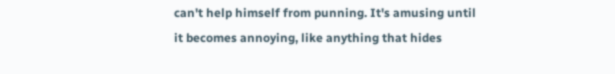can't help himself from punning. It's amusing until it becomes annoying, like anything that hides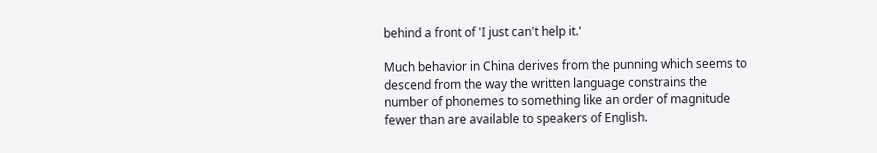behind a front of 'I just can't help it.'

Much behavior in China derives from the punning which seems to descend from the way the written language constrains the number of phonemes to something like an order of magnitude fewer than are available to speakers of English.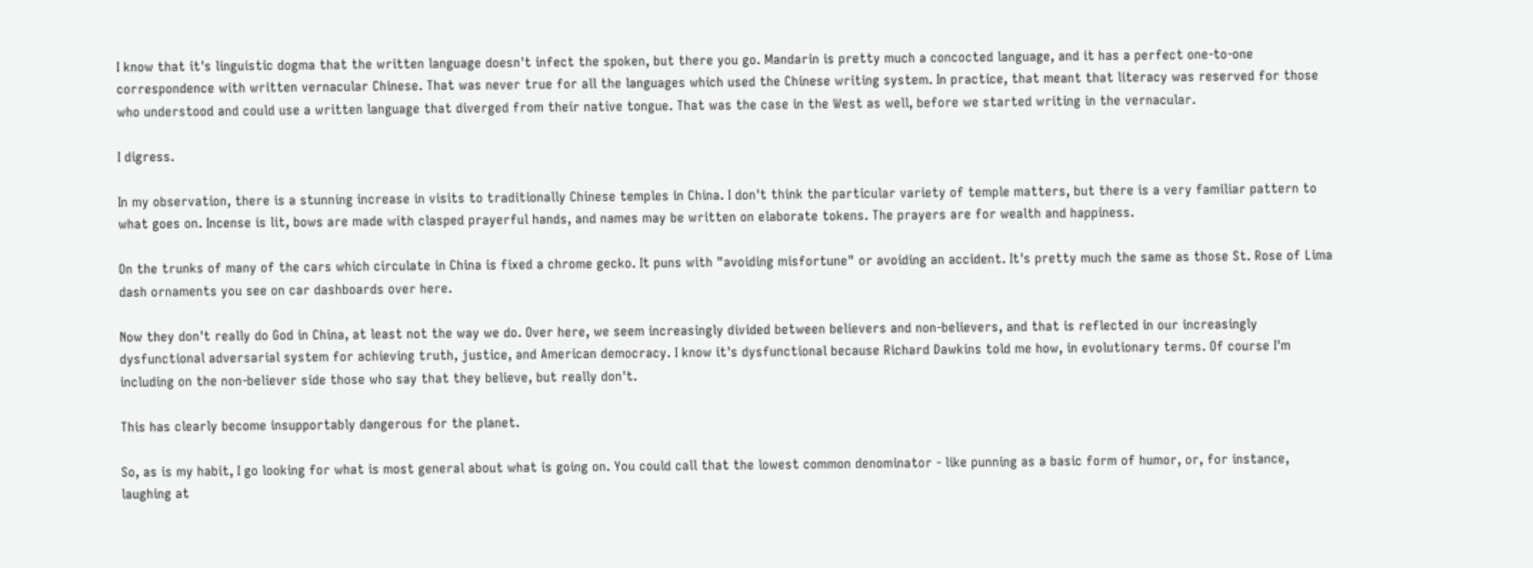I know that it's linguistic dogma that the written language doesn't infect the spoken, but there you go. Mandarin is pretty much a concocted language, and it has a perfect one-to-one correspondence with written vernacular Chinese. That was never true for all the languages which used the Chinese writing system. In practice, that meant that literacy was reserved for those who understood and could use a written language that diverged from their native tongue. That was the case in the West as well, before we started writing in the vernacular.

I digress.

In my observation, there is a stunning increase in visits to traditionally Chinese temples in China. I don't think the particular variety of temple matters, but there is a very familiar pattern to what goes on. Incense is lit, bows are made with clasped prayerful hands, and names may be written on elaborate tokens. The prayers are for wealth and happiness.

On the trunks of many of the cars which circulate in China is fixed a chrome gecko. It puns with "avoiding misfortune" or avoiding an accident. It's pretty much the same as those St. Rose of Lima dash ornaments you see on car dashboards over here.

Now they don't really do God in China, at least not the way we do. Over here, we seem increasingly divided between believers and non-believers, and that is reflected in our increasingly dysfunctional adversarial system for achieving truth, justice, and American democracy. I know it's dysfunctional because Richard Dawkins told me how, in evolutionary terms. Of course I'm including on the non-believer side those who say that they believe, but really don't.

This has clearly become insupportably dangerous for the planet.

So, as is my habit, I go looking for what is most general about what is going on. You could call that the lowest common denominator - like punning as a basic form of humor, or, for instance, laughing at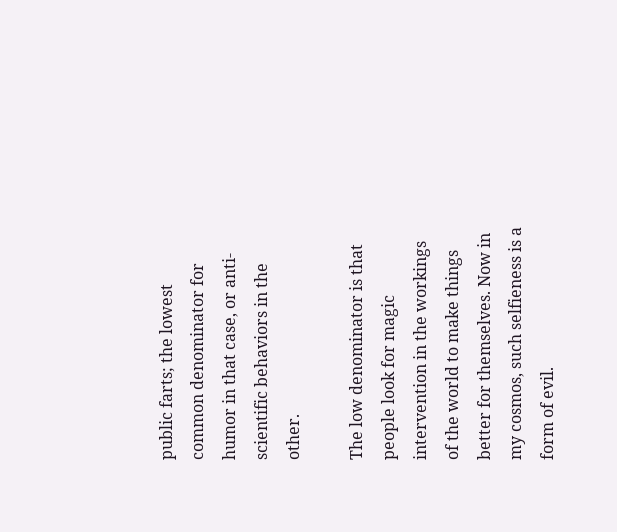public farts; the lowest common denominator for humor in that case, or anti-scientific behaviors in the other.

The low denominator is that people look for magic intervention in the workings of the world to make things better for themselves. Now in my cosmos, such selfieness is a form of evil.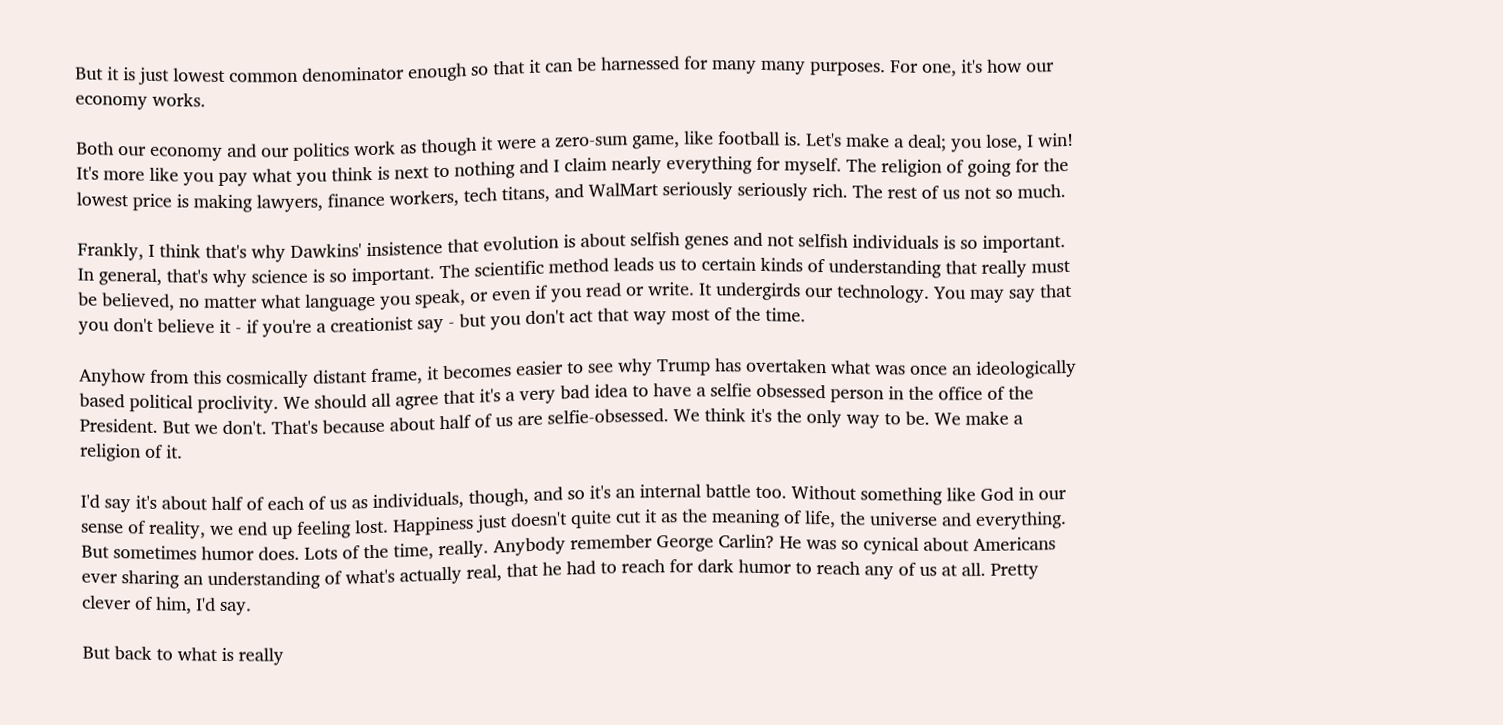But it is just lowest common denominator enough so that it can be harnessed for many many purposes. For one, it's how our economy works.

Both our economy and our politics work as though it were a zero-sum game, like football is. Let's make a deal; you lose, I win! It's more like you pay what you think is next to nothing and I claim nearly everything for myself. The religion of going for the lowest price is making lawyers, finance workers, tech titans, and WalMart seriously seriously rich. The rest of us not so much.

Frankly, I think that's why Dawkins' insistence that evolution is about selfish genes and not selfish individuals is so important. In general, that's why science is so important. The scientific method leads us to certain kinds of understanding that really must be believed, no matter what language you speak, or even if you read or write. It undergirds our technology. You may say that you don't believe it - if you're a creationist say - but you don't act that way most of the time.

Anyhow from this cosmically distant frame, it becomes easier to see why Trump has overtaken what was once an ideologically based political proclivity. We should all agree that it's a very bad idea to have a selfie obsessed person in the office of the President. But we don't. That's because about half of us are selfie-obsessed. We think it's the only way to be. We make a religion of it.

I'd say it's about half of each of us as individuals, though, and so it's an internal battle too. Without something like God in our sense of reality, we end up feeling lost. Happiness just doesn't quite cut it as the meaning of life, the universe and everything. But sometimes humor does. Lots of the time, really. Anybody remember George Carlin? He was so cynical about Americans ever sharing an understanding of what's actually real, that he had to reach for dark humor to reach any of us at all. Pretty clever of him, I'd say.

But back to what is really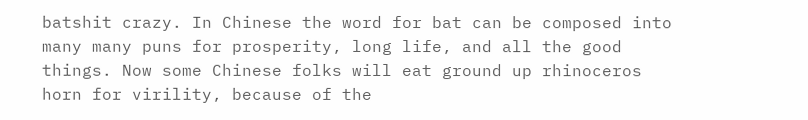batshit crazy. In Chinese the word for bat can be composed into many many puns for prosperity, long life, and all the good things. Now some Chinese folks will eat ground up rhinoceros horn for virility, because of the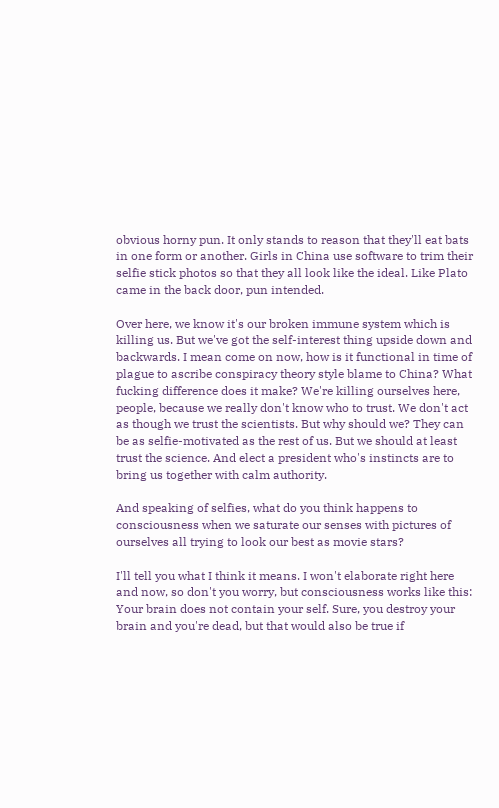obvious horny pun. It only stands to reason that they'll eat bats in one form or another. Girls in China use software to trim their selfie stick photos so that they all look like the ideal. Like Plato came in the back door, pun intended.

Over here, we know it's our broken immune system which is killing us. But we've got the self-interest thing upside down and backwards. I mean come on now, how is it functional in time of plague to ascribe conspiracy theory style blame to China? What fucking difference does it make? We're killing ourselves here, people, because we really don't know who to trust. We don't act as though we trust the scientists. But why should we? They can be as selfie-motivated as the rest of us. But we should at least trust the science. And elect a president who's instincts are to bring us together with calm authority.

And speaking of selfies, what do you think happens to consciousness when we saturate our senses with pictures of ourselves all trying to look our best as movie stars?

I'll tell you what I think it means. I won't elaborate right here and now, so don't you worry, but consciousness works like this: Your brain does not contain your self. Sure, you destroy your brain and you're dead, but that would also be true if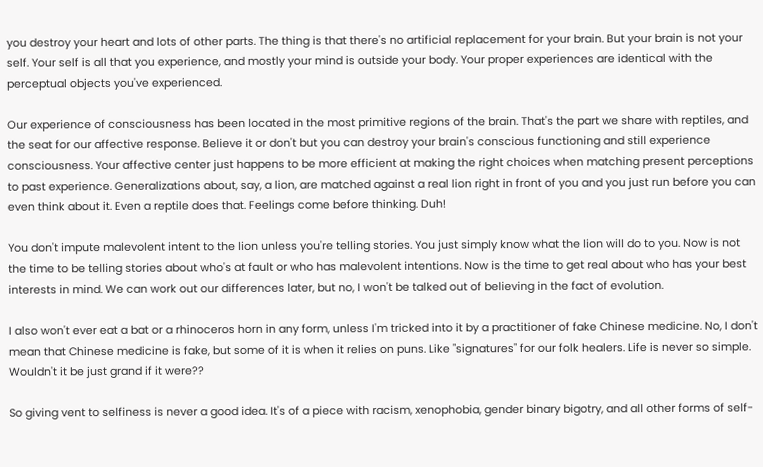you destroy your heart and lots of other parts. The thing is that there's no artificial replacement for your brain. But your brain is not your self. Your self is all that you experience, and mostly your mind is outside your body. Your proper experiences are identical with the perceptual objects you've experienced.

Our experience of consciousness has been located in the most primitive regions of the brain. That's the part we share with reptiles, and the seat for our affective response. Believe it or don't but you can destroy your brain's conscious functioning and still experience consciousness. Your affective center just happens to be more efficient at making the right choices when matching present perceptions to past experience. Generalizations about, say, a lion, are matched against a real lion right in front of you and you just run before you can even think about it. Even a reptile does that. Feelings come before thinking. Duh!

You don't impute malevolent intent to the lion unless you're telling stories. You just simply know what the lion will do to you. Now is not the time to be telling stories about who's at fault or who has malevolent intentions. Now is the time to get real about who has your best interests in mind. We can work out our differences later, but no, I won't be talked out of believing in the fact of evolution.

I also won't ever eat a bat or a rhinoceros horn in any form, unless I'm tricked into it by a practitioner of fake Chinese medicine. No, I don't mean that Chinese medicine is fake, but some of it is when it relies on puns. Like "signatures" for our folk healers. Life is never so simple. Wouldn't it be just grand if it were??

So giving vent to selfiness is never a good idea. It's of a piece with racism, xenophobia, gender binary bigotry, and all other forms of self-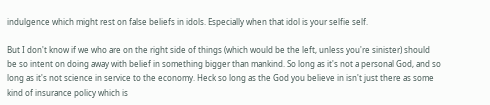indulgence which might rest on false beliefs in idols. Especially when that idol is your selfie self.

But I don't know if we who are on the right side of things (which would be the left, unless you're sinister) should be so intent on doing away with belief in something bigger than mankind. So long as it's not a personal God, and so long as it's not science in service to the economy. Heck so long as the God you believe in isn't just there as some kind of insurance policy which is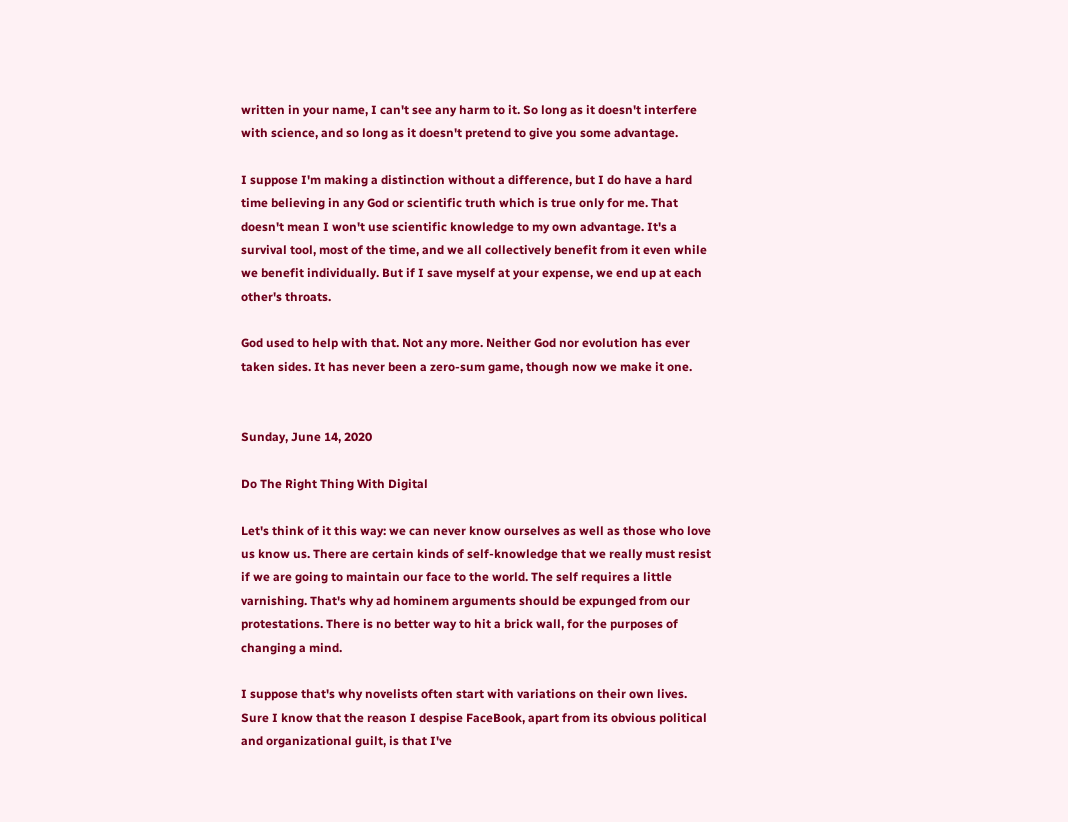written in your name, I can't see any harm to it. So long as it doesn't interfere with science, and so long as it doesn't pretend to give you some advantage.

I suppose I'm making a distinction without a difference, but I do have a hard time believing in any God or scientific truth which is true only for me. That doesn't mean I won't use scientific knowledge to my own advantage. It's a survival tool, most of the time, and we all collectively benefit from it even while we benefit individually. But if I save myself at your expense, we end up at each other's throats.

God used to help with that. Not any more. Neither God nor evolution has ever taken sides. It has never been a zero-sum game, though now we make it one.


Sunday, June 14, 2020

Do The Right Thing With Digital

Let's think of it this way: we can never know ourselves as well as those who love us know us. There are certain kinds of self-knowledge that we really must resist if we are going to maintain our face to the world. The self requires a little varnishing. That's why ad hominem arguments should be expunged from our protestations. There is no better way to hit a brick wall, for the purposes of changing a mind.

I suppose that's why novelists often start with variations on their own lives. Sure I know that the reason I despise FaceBook, apart from its obvious political and organizational guilt, is that I've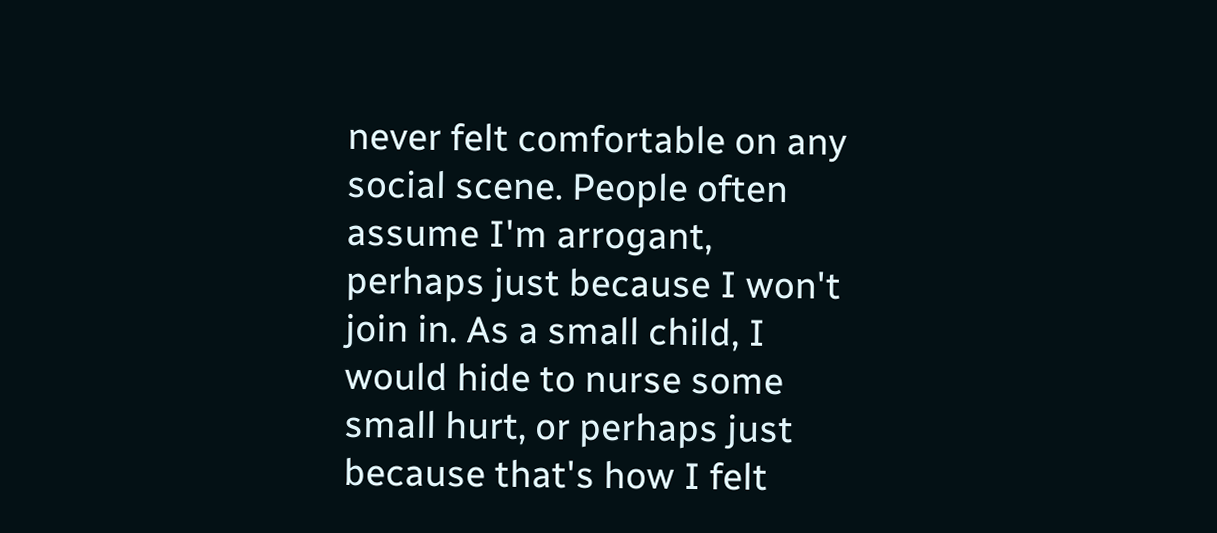never felt comfortable on any social scene. People often assume I'm arrogant, perhaps just because I won't join in. As a small child, I would hide to nurse some small hurt, or perhaps just because that's how I felt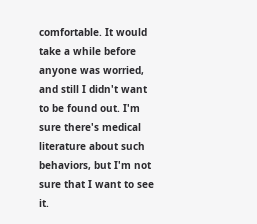comfortable. It would take a while before anyone was worried, and still I didn't want to be found out. I'm sure there's medical literature about such behaviors, but I'm not sure that I want to see it.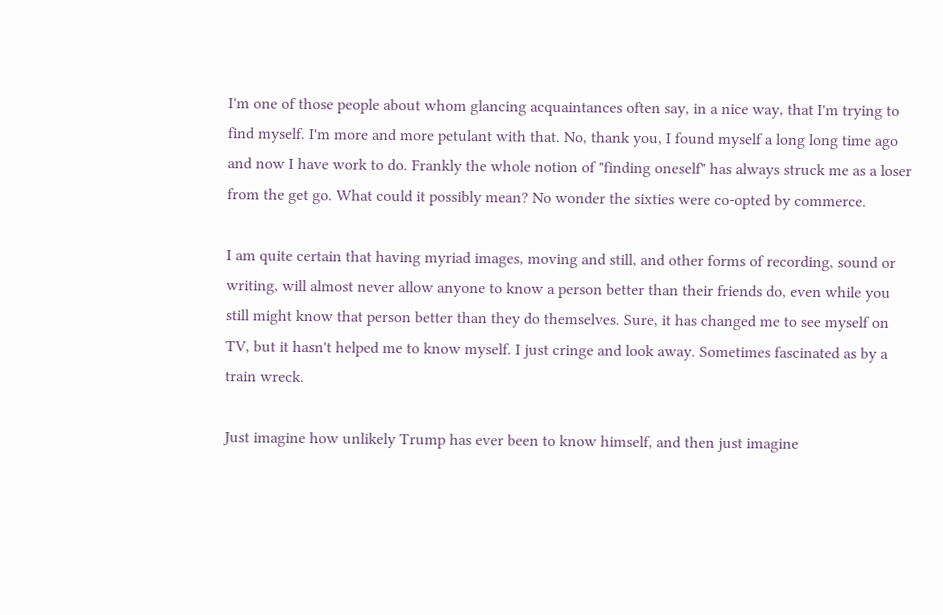I'm one of those people about whom glancing acquaintances often say, in a nice way, that I'm trying to find myself. I'm more and more petulant with that. No, thank you, I found myself a long long time ago and now I have work to do. Frankly the whole notion of "finding oneself" has always struck me as a loser from the get go. What could it possibly mean? No wonder the sixties were co-opted by commerce.

I am quite certain that having myriad images, moving and still, and other forms of recording, sound or writing, will almost never allow anyone to know a person better than their friends do, even while you still might know that person better than they do themselves. Sure, it has changed me to see myself on TV, but it hasn't helped me to know myself. I just cringe and look away. Sometimes fascinated as by a train wreck.

Just imagine how unlikely Trump has ever been to know himself, and then just imagine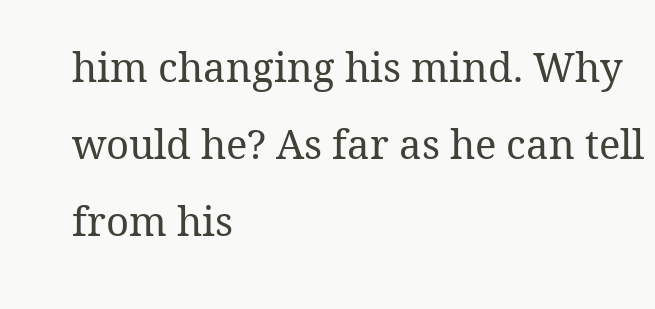him changing his mind. Why would he? As far as he can tell from his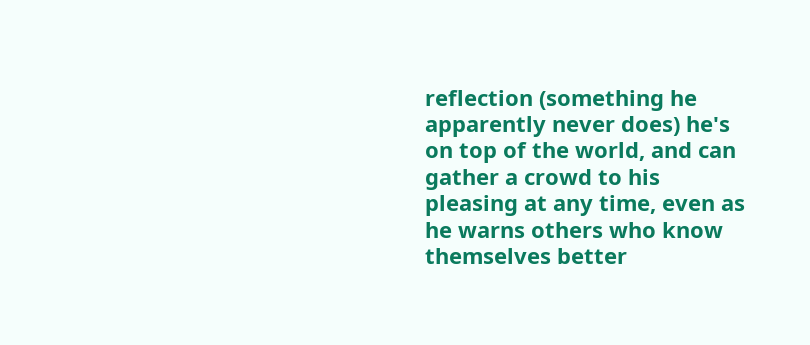reflection (something he apparently never does) he's on top of the world, and can gather a crowd to his pleasing at any time, even as he warns others who know themselves better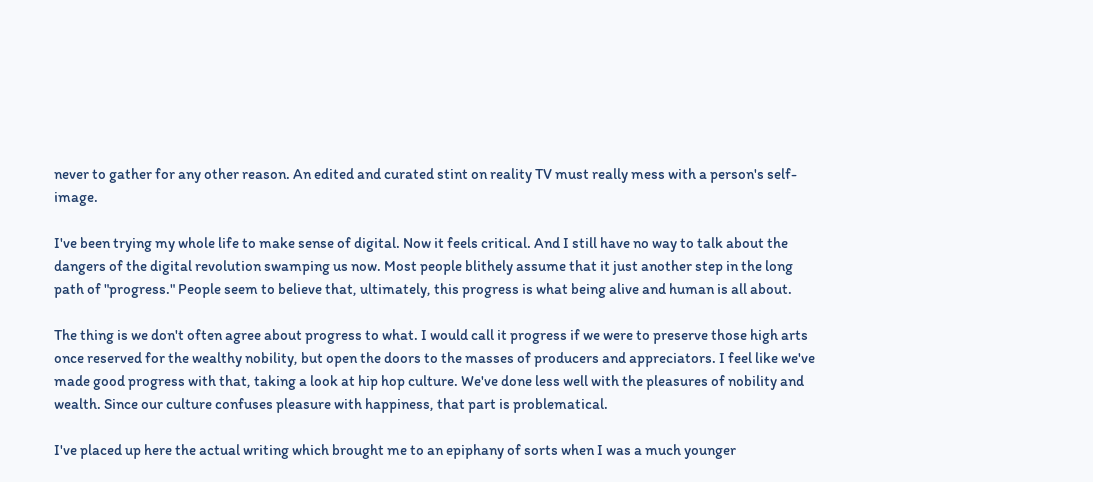never to gather for any other reason. An edited and curated stint on reality TV must really mess with a person's self-image.

I've been trying my whole life to make sense of digital. Now it feels critical. And I still have no way to talk about the dangers of the digital revolution swamping us now. Most people blithely assume that it just another step in the long path of "progress." People seem to believe that, ultimately, this progress is what being alive and human is all about.

The thing is we don't often agree about progress to what. I would call it progress if we were to preserve those high arts once reserved for the wealthy nobility, but open the doors to the masses of producers and appreciators. I feel like we've made good progress with that, taking a look at hip hop culture. We've done less well with the pleasures of nobility and wealth. Since our culture confuses pleasure with happiness, that part is problematical.

I've placed up here the actual writing which brought me to an epiphany of sorts when I was a much younger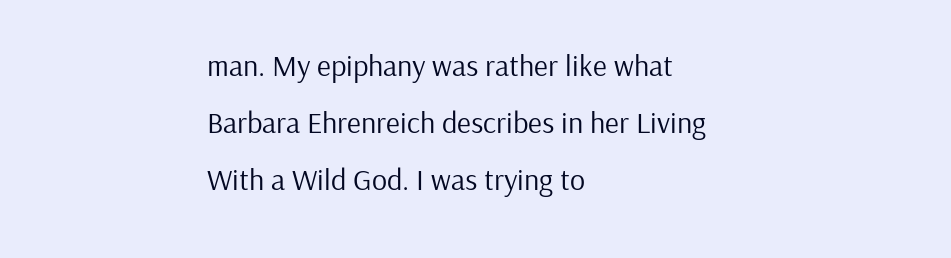man. My epiphany was rather like what Barbara Ehrenreich describes in her Living With a Wild God. I was trying to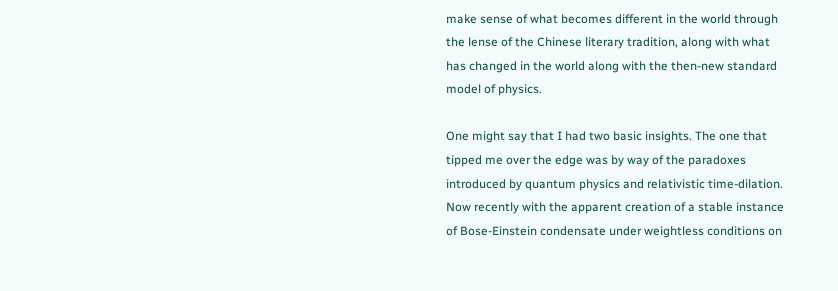make sense of what becomes different in the world through the lense of the Chinese literary tradition, along with what has changed in the world along with the then-new standard model of physics.

One might say that I had two basic insights. The one that tipped me over the edge was by way of the paradoxes introduced by quantum physics and relativistic time-dilation. Now recently with the apparent creation of a stable instance of Bose-Einstein condensate under weightless conditions on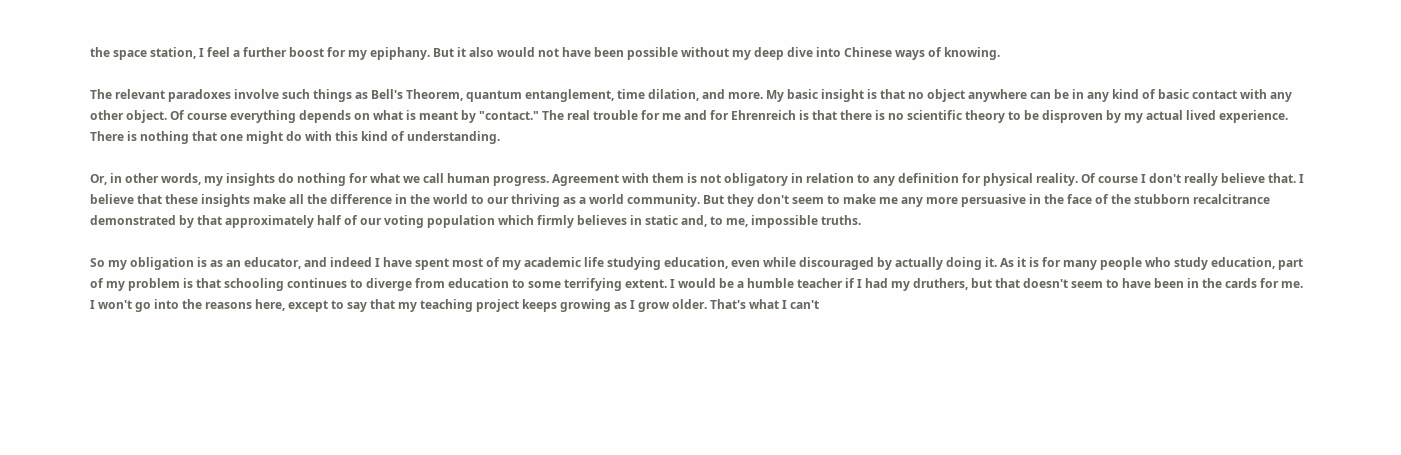the space station, I feel a further boost for my epiphany. But it also would not have been possible without my deep dive into Chinese ways of knowing.

The relevant paradoxes involve such things as Bell's Theorem, quantum entanglement, time dilation, and more. My basic insight is that no object anywhere can be in any kind of basic contact with any other object. Of course everything depends on what is meant by "contact." The real trouble for me and for Ehrenreich is that there is no scientific theory to be disproven by my actual lived experience. There is nothing that one might do with this kind of understanding.

Or, in other words, my insights do nothing for what we call human progress. Agreement with them is not obligatory in relation to any definition for physical reality. Of course I don't really believe that. I believe that these insights make all the difference in the world to our thriving as a world community. But they don't seem to make me any more persuasive in the face of the stubborn recalcitrance demonstrated by that approximately half of our voting population which firmly believes in static and, to me, impossible truths.

So my obligation is as an educator, and indeed I have spent most of my academic life studying education, even while discouraged by actually doing it. As it is for many people who study education, part of my problem is that schooling continues to diverge from education to some terrifying extent. I would be a humble teacher if I had my druthers, but that doesn't seem to have been in the cards for me. I won't go into the reasons here, except to say that my teaching project keeps growing as I grow older. That's what I can't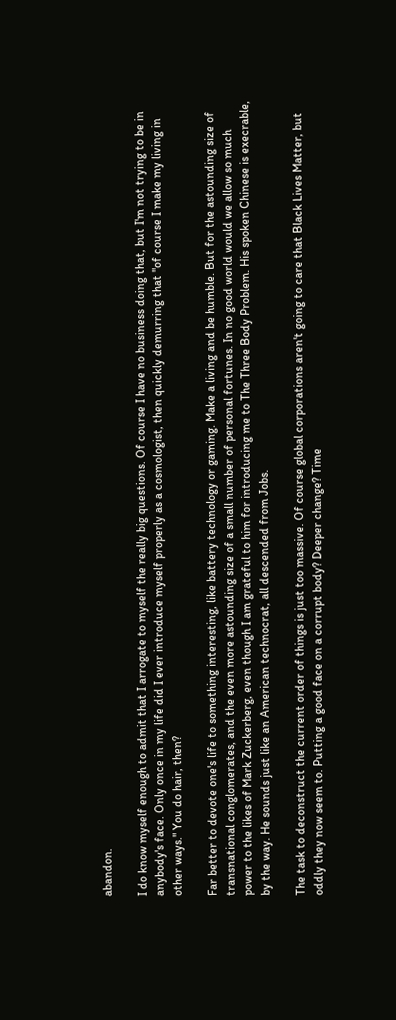abandon.

I do know myself enough to admit that I arrogate to myself the really big questions. Of course I have no business doing that, but I'm not trying to be in anybody's face. Only once in my life did I ever introduce myself properly as a cosmologist, then quickly demurring that "of course I make my living in other ways." You do hair, then?

Far better to devote one's life to something interesting, like battery technology or gaming. Make a living and be humble. But for the astounding size of transnational conglomerates, and the even more astounding size of a small number of personal fortunes. In no good world would we allow so much power to the likes of Mark Zuckerberg, even though I am grateful to him for introducing me to The Three Body Problem. His spoken Chinese is execrable, by the way. He sounds just like an American technocrat, all descended from Jobs.

The task to deconstruct the current order of things is just too massive. Of course global corporations aren't going to care that Black Lives Matter, but oddly they now seem to. Putting a good face on a corrupt body? Deeper change? Time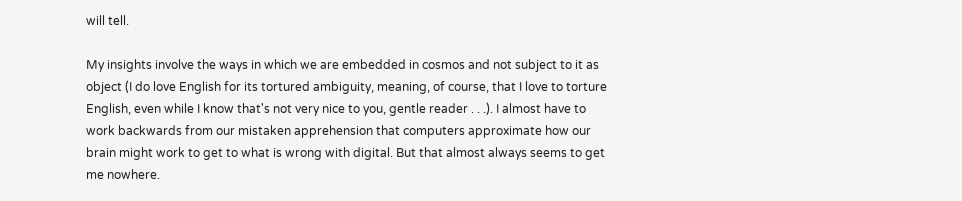will tell.

My insights involve the ways in which we are embedded in cosmos and not subject to it as object (I do love English for its tortured ambiguity, meaning, of course, that I love to torture English, even while I know that's not very nice to you, gentle reader . . .). I almost have to work backwards from our mistaken apprehension that computers approximate how our brain might work to get to what is wrong with digital. But that almost always seems to get me nowhere.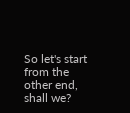So let's start from the other end, shall we?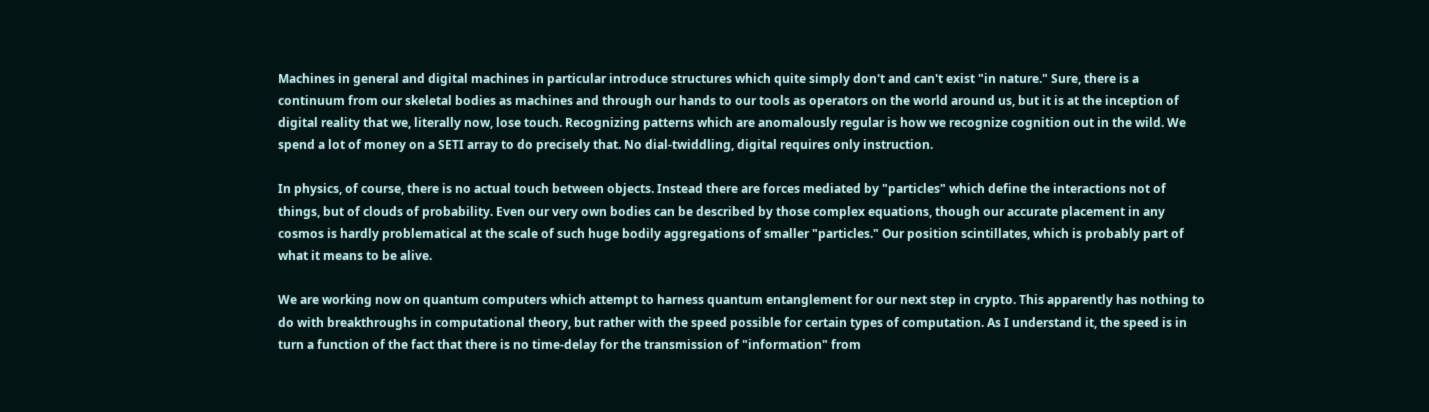Machines in general and digital machines in particular introduce structures which quite simply don't and can't exist "in nature." Sure, there is a continuum from our skeletal bodies as machines and through our hands to our tools as operators on the world around us, but it is at the inception of digital reality that we, literally now, lose touch. Recognizing patterns which are anomalously regular is how we recognize cognition out in the wild. We spend a lot of money on a SETI array to do precisely that. No dial-twiddling, digital requires only instruction.

In physics, of course, there is no actual touch between objects. Instead there are forces mediated by "particles" which define the interactions not of things, but of clouds of probability. Even our very own bodies can be described by those complex equations, though our accurate placement in any cosmos is hardly problematical at the scale of such huge bodily aggregations of smaller "particles." Our position scintillates, which is probably part of what it means to be alive.

We are working now on quantum computers which attempt to harness quantum entanglement for our next step in crypto. This apparently has nothing to do with breakthroughs in computational theory, but rather with the speed possible for certain types of computation. As I understand it, the speed is in turn a function of the fact that there is no time-delay for the transmission of "information" from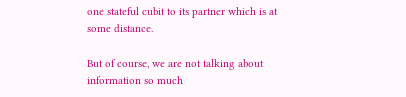one stateful cubit to its partner which is at some distance.

But of course, we are not talking about information so much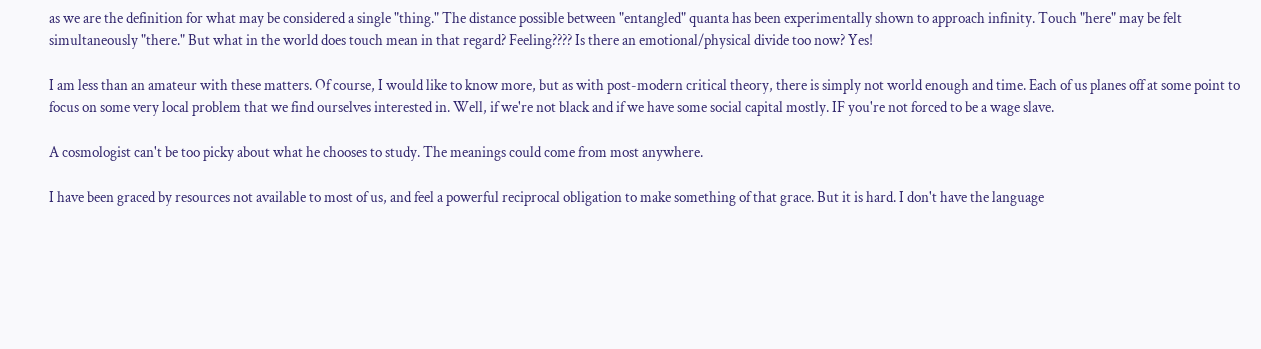as we are the definition for what may be considered a single "thing." The distance possible between "entangled" quanta has been experimentally shown to approach infinity. Touch "here" may be felt simultaneously "there." But what in the world does touch mean in that regard? Feeling???? Is there an emotional/physical divide too now? Yes!

I am less than an amateur with these matters. Of course, I would like to know more, but as with post-modern critical theory, there is simply not world enough and time. Each of us planes off at some point to focus on some very local problem that we find ourselves interested in. Well, if we're not black and if we have some social capital mostly. IF you're not forced to be a wage slave.

A cosmologist can't be too picky about what he chooses to study. The meanings could come from most anywhere.

I have been graced by resources not available to most of us, and feel a powerful reciprocal obligation to make something of that grace. But it is hard. I don't have the language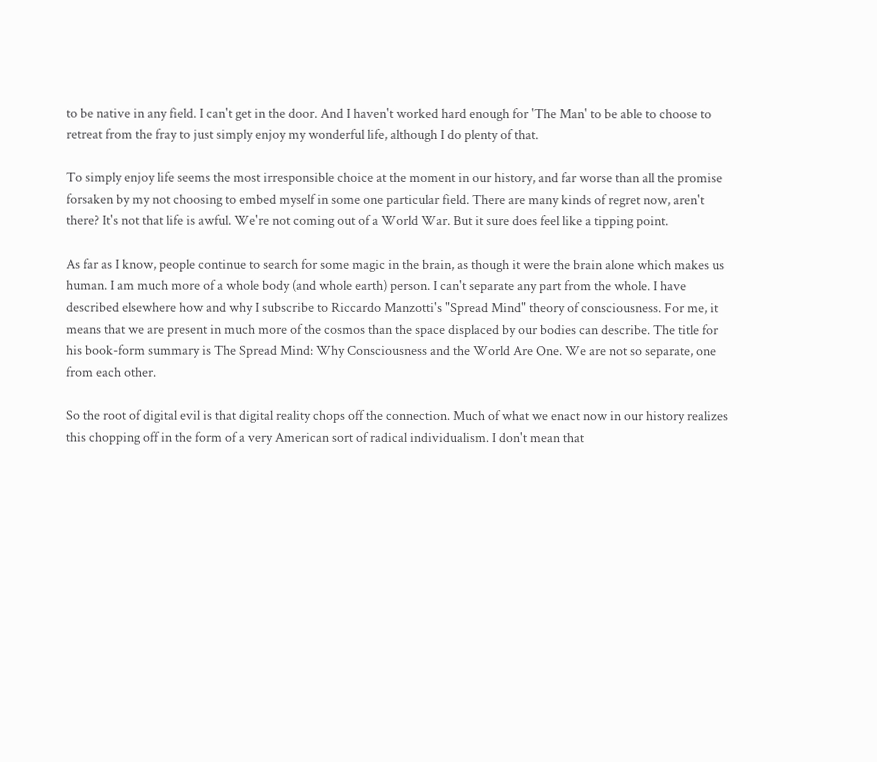to be native in any field. I can't get in the door. And I haven't worked hard enough for 'The Man' to be able to choose to retreat from the fray to just simply enjoy my wonderful life, although I do plenty of that.

To simply enjoy life seems the most irresponsible choice at the moment in our history, and far worse than all the promise forsaken by my not choosing to embed myself in some one particular field. There are many kinds of regret now, aren't there? It's not that life is awful. We're not coming out of a World War. But it sure does feel like a tipping point.

As far as I know, people continue to search for some magic in the brain, as though it were the brain alone which makes us human. I am much more of a whole body (and whole earth) person. I can't separate any part from the whole. I have described elsewhere how and why I subscribe to Riccardo Manzotti's "Spread Mind" theory of consciousness. For me, it means that we are present in much more of the cosmos than the space displaced by our bodies can describe. The title for his book-form summary is The Spread Mind: Why Consciousness and the World Are One. We are not so separate, one from each other.

So the root of digital evil is that digital reality chops off the connection. Much of what we enact now in our history realizes this chopping off in the form of a very American sort of radical individualism. I don't mean that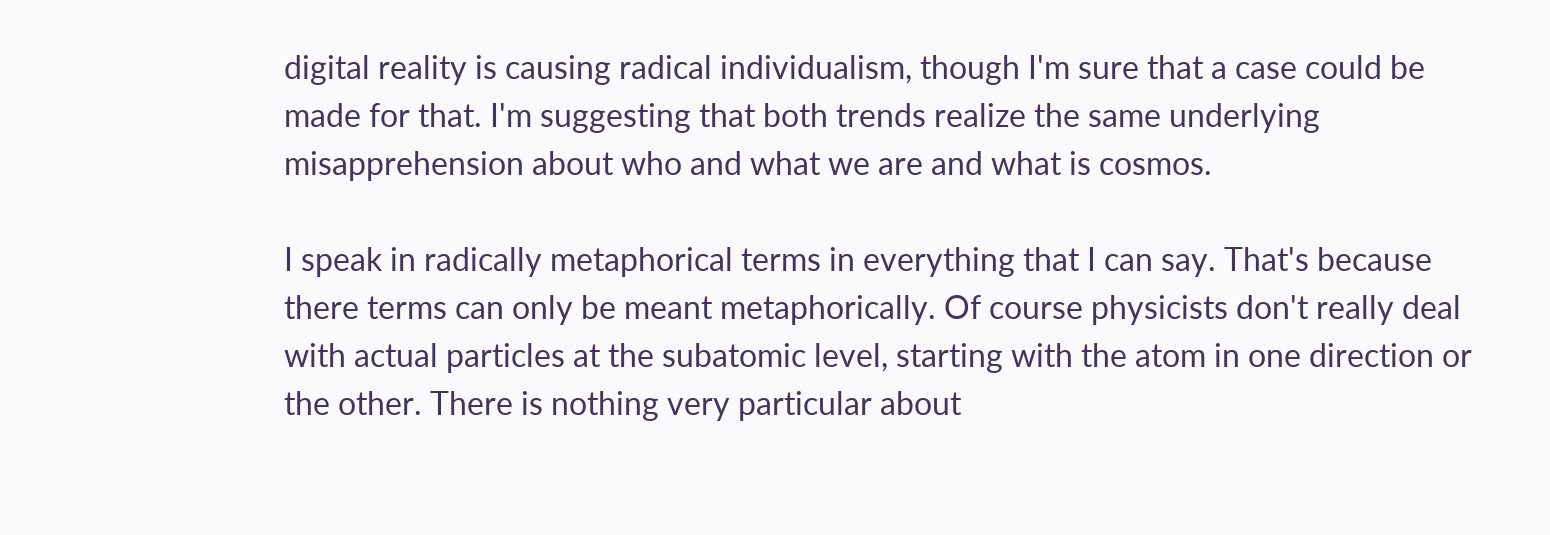digital reality is causing radical individualism, though I'm sure that a case could be made for that. I'm suggesting that both trends realize the same underlying misapprehension about who and what we are and what is cosmos.

I speak in radically metaphorical terms in everything that I can say. That's because there terms can only be meant metaphorically. Of course physicists don't really deal with actual particles at the subatomic level, starting with the atom in one direction or the other. There is nothing very particular about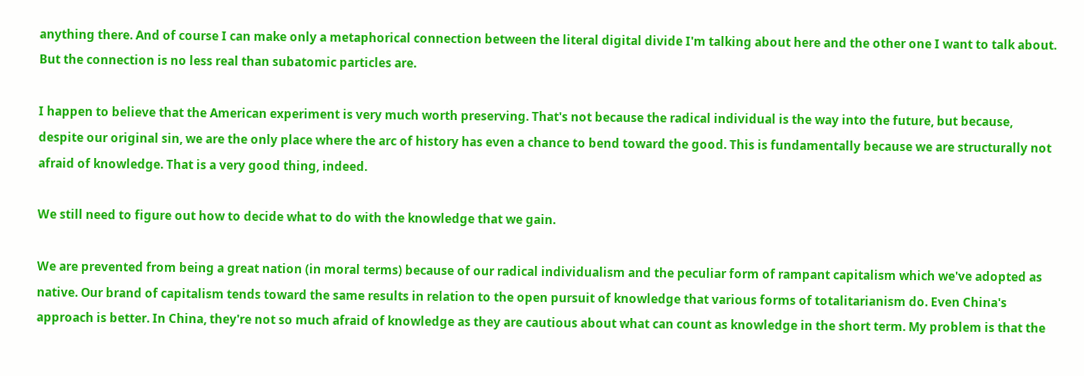anything there. And of course I can make only a metaphorical connection between the literal digital divide I'm talking about here and the other one I want to talk about. But the connection is no less real than subatomic particles are.

I happen to believe that the American experiment is very much worth preserving. That's not because the radical individual is the way into the future, but because, despite our original sin, we are the only place where the arc of history has even a chance to bend toward the good. This is fundamentally because we are structurally not afraid of knowledge. That is a very good thing, indeed.

We still need to figure out how to decide what to do with the knowledge that we gain.

We are prevented from being a great nation (in moral terms) because of our radical individualism and the peculiar form of rampant capitalism which we've adopted as native. Our brand of capitalism tends toward the same results in relation to the open pursuit of knowledge that various forms of totalitarianism do. Even China's approach is better. In China, they're not so much afraid of knowledge as they are cautious about what can count as knowledge in the short term. My problem is that the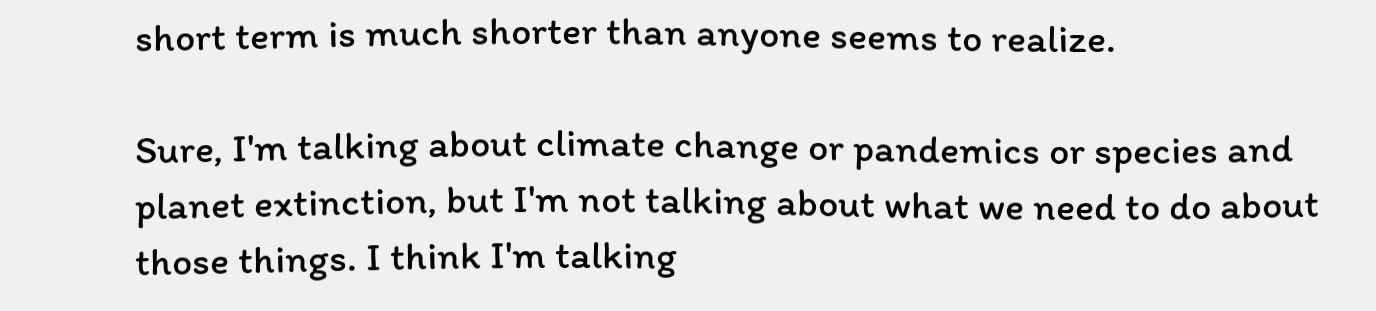short term is much shorter than anyone seems to realize.

Sure, I'm talking about climate change or pandemics or species and planet extinction, but I'm not talking about what we need to do about those things. I think I'm talking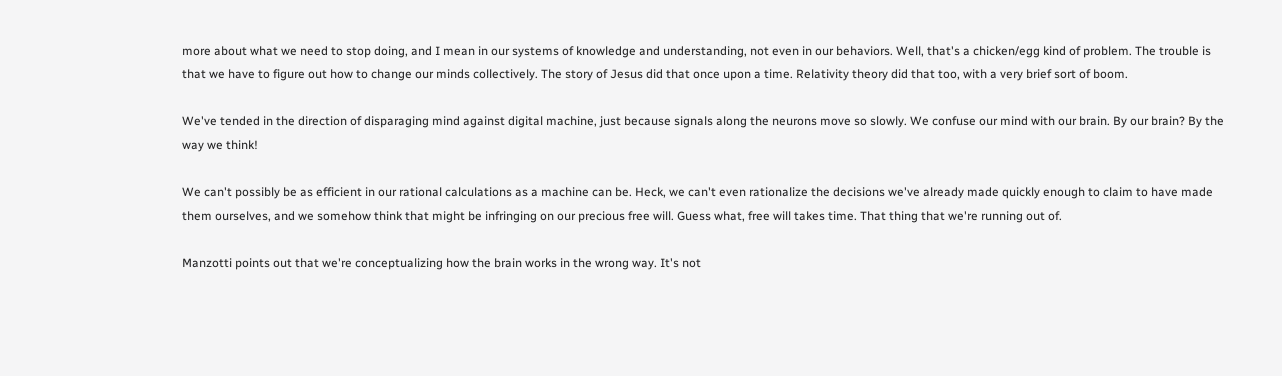more about what we need to stop doing, and I mean in our systems of knowledge and understanding, not even in our behaviors. Well, that's a chicken/egg kind of problem. The trouble is that we have to figure out how to change our minds collectively. The story of Jesus did that once upon a time. Relativity theory did that too, with a very brief sort of boom.

We've tended in the direction of disparaging mind against digital machine, just because signals along the neurons move so slowly. We confuse our mind with our brain. By our brain? By the way we think!

We can't possibly be as efficient in our rational calculations as a machine can be. Heck, we can't even rationalize the decisions we've already made quickly enough to claim to have made them ourselves, and we somehow think that might be infringing on our precious free will. Guess what, free will takes time. That thing that we're running out of.

Manzotti points out that we're conceptualizing how the brain works in the wrong way. It's not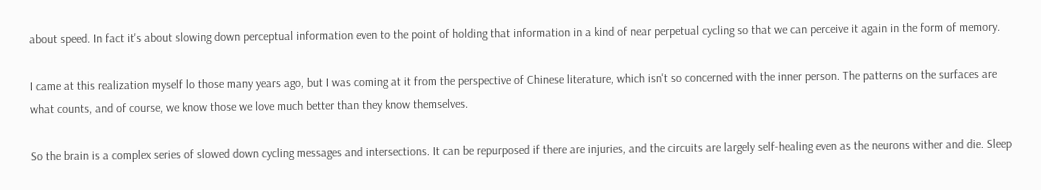about speed. In fact it's about slowing down perceptual information even to the point of holding that information in a kind of near perpetual cycling so that we can perceive it again in the form of memory.

I came at this realization myself lo those many years ago, but I was coming at it from the perspective of Chinese literature, which isn't so concerned with the inner person. The patterns on the surfaces are what counts, and of course, we know those we love much better than they know themselves.

So the brain is a complex series of slowed down cycling messages and intersections. It can be repurposed if there are injuries, and the circuits are largely self-healing even as the neurons wither and die. Sleep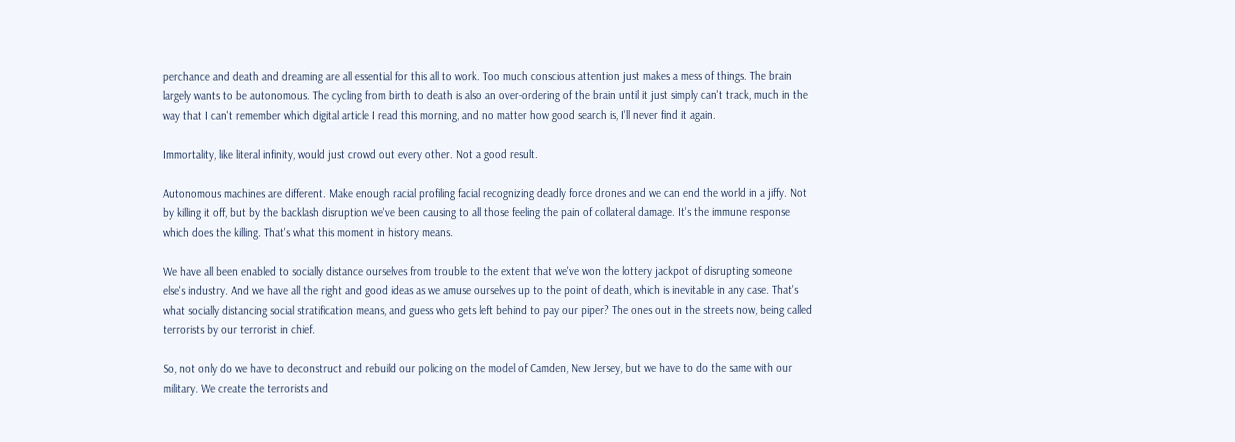perchance and death and dreaming are all essential for this all to work. Too much conscious attention just makes a mess of things. The brain largely wants to be autonomous. The cycling from birth to death is also an over-ordering of the brain until it just simply can't track, much in the way that I can't remember which digital article I read this morning, and no matter how good search is, I'll never find it again.

Immortality, like literal infinity, would just crowd out every other. Not a good result.

Autonomous machines are different. Make enough racial profiling facial recognizing deadly force drones and we can end the world in a jiffy. Not by killing it off, but by the backlash disruption we've been causing to all those feeling the pain of collateral damage. It's the immune response which does the killing. That's what this moment in history means.

We have all been enabled to socially distance ourselves from trouble to the extent that we've won the lottery jackpot of disrupting someone else's industry. And we have all the right and good ideas as we amuse ourselves up to the point of death, which is inevitable in any case. That's what socially distancing social stratification means, and guess who gets left behind to pay our piper? The ones out in the streets now, being called terrorists by our terrorist in chief.

So, not only do we have to deconstruct and rebuild our policing on the model of Camden, New Jersey, but we have to do the same with our military. We create the terrorists and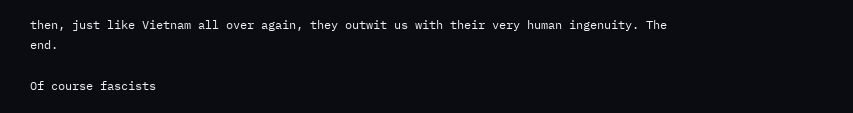then, just like Vietnam all over again, they outwit us with their very human ingenuity. The end.

Of course fascists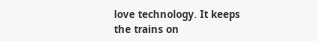love technology. It keeps the trains on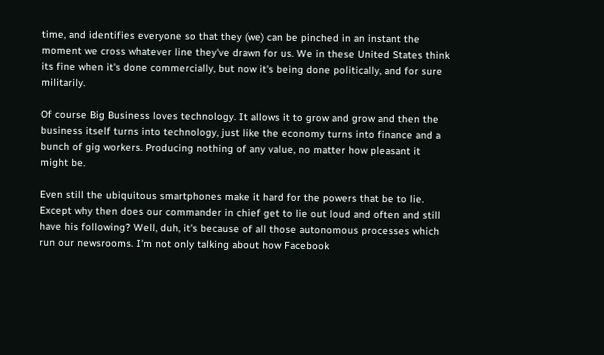time, and identifies everyone so that they (we) can be pinched in an instant the moment we cross whatever line they've drawn for us. We in these United States think its fine when it's done commercially, but now it's being done politically, and for sure militarily.

Of course Big Business loves technology. It allows it to grow and grow and then the business itself turns into technology, just like the economy turns into finance and a bunch of gig workers. Producing nothing of any value, no matter how pleasant it might be.

Even still the ubiquitous smartphones make it hard for the powers that be to lie. Except why then does our commander in chief get to lie out loud and often and still have his following? Well, duh, it's because of all those autonomous processes which run our newsrooms. I'm not only talking about how Facebook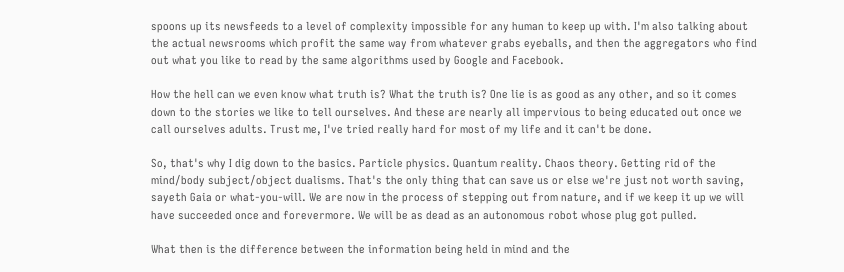spoons up its newsfeeds to a level of complexity impossible for any human to keep up with. I'm also talking about the actual newsrooms which profit the same way from whatever grabs eyeballs, and then the aggregators who find out what you like to read by the same algorithms used by Google and Facebook.

How the hell can we even know what truth is? What the truth is? One lie is as good as any other, and so it comes down to the stories we like to tell ourselves. And these are nearly all impervious to being educated out once we call ourselves adults. Trust me, I've tried really hard for most of my life and it can't be done.

So, that's why I dig down to the basics. Particle physics. Quantum reality. Chaos theory. Getting rid of the mind/body subject/object dualisms. That's the only thing that can save us or else we're just not worth saving, sayeth Gaia or what-you-will. We are now in the process of stepping out from nature, and if we keep it up we will have succeeded once and forevermore. We will be as dead as an autonomous robot whose plug got pulled.

What then is the difference between the information being held in mind and the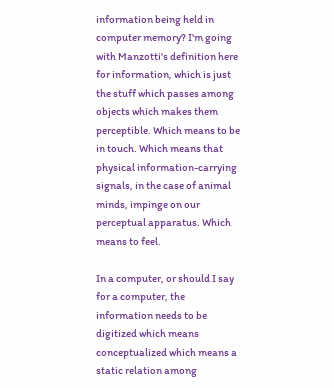information being held in computer memory? I'm going with Manzotti's definition here for information, which is just the stuff which passes among objects which makes them perceptible. Which means to be in touch. Which means that physical information-carrying signals, in the case of animal minds, impinge on our perceptual apparatus. Which means to feel.

In a computer, or should I say for a computer, the information needs to be digitized which means conceptualized which means a static relation among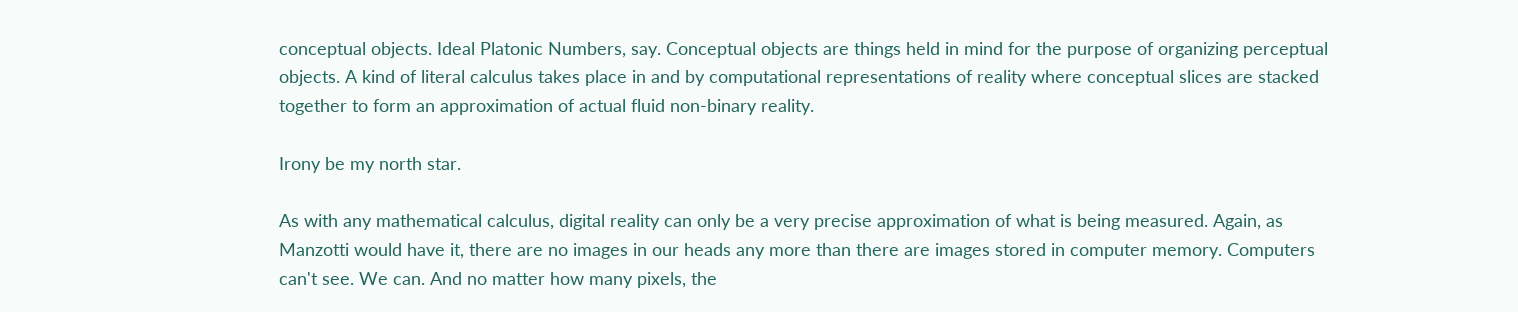conceptual objects. Ideal Platonic Numbers, say. Conceptual objects are things held in mind for the purpose of organizing perceptual objects. A kind of literal calculus takes place in and by computational representations of reality where conceptual slices are stacked together to form an approximation of actual fluid non-binary reality.

Irony be my north star.

As with any mathematical calculus, digital reality can only be a very precise approximation of what is being measured. Again, as Manzotti would have it, there are no images in our heads any more than there are images stored in computer memory. Computers can't see. We can. And no matter how many pixels, the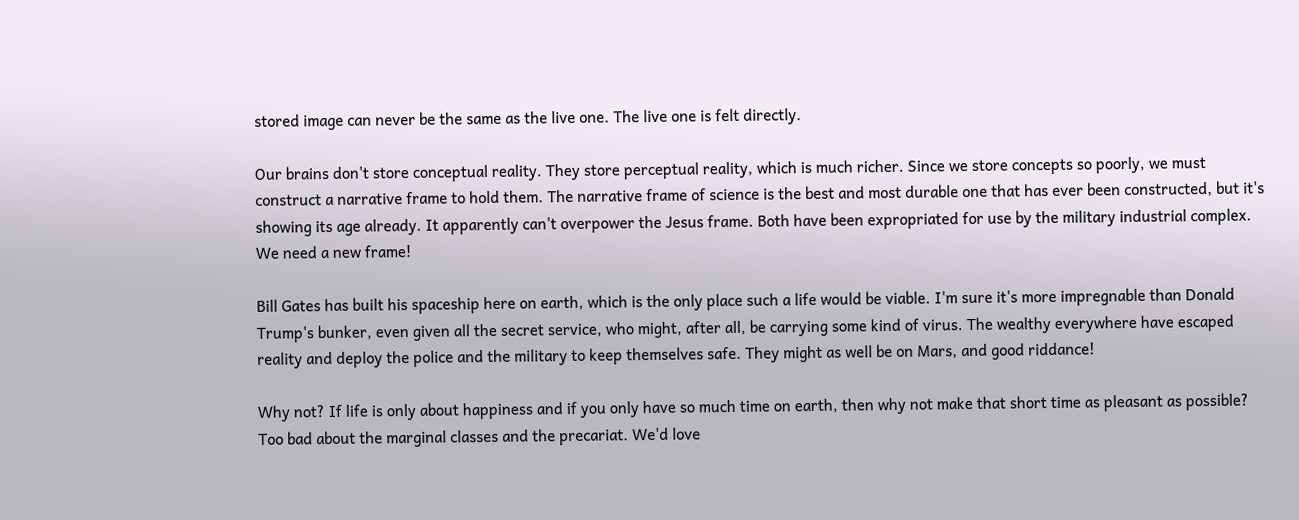stored image can never be the same as the live one. The live one is felt directly.

Our brains don't store conceptual reality. They store perceptual reality, which is much richer. Since we store concepts so poorly, we must construct a narrative frame to hold them. The narrative frame of science is the best and most durable one that has ever been constructed, but it's showing its age already. It apparently can't overpower the Jesus frame. Both have been expropriated for use by the military industrial complex. We need a new frame!

Bill Gates has built his spaceship here on earth, which is the only place such a life would be viable. I'm sure it's more impregnable than Donald Trump's bunker, even given all the secret service, who might, after all, be carrying some kind of virus. The wealthy everywhere have escaped reality and deploy the police and the military to keep themselves safe. They might as well be on Mars, and good riddance!

Why not? If life is only about happiness and if you only have so much time on earth, then why not make that short time as pleasant as possible? Too bad about the marginal classes and the precariat. We'd love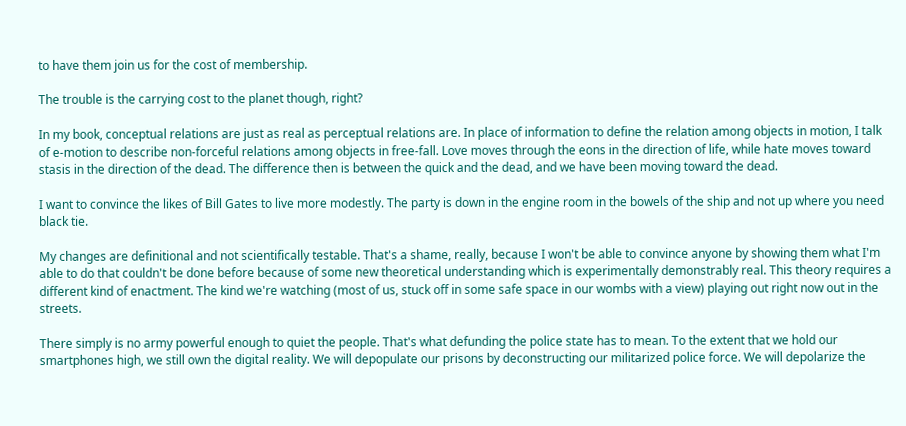to have them join us for the cost of membership.

The trouble is the carrying cost to the planet though, right?

In my book, conceptual relations are just as real as perceptual relations are. In place of information to define the relation among objects in motion, I talk of e-motion to describe non-forceful relations among objects in free-fall. Love moves through the eons in the direction of life, while hate moves toward stasis in the direction of the dead. The difference then is between the quick and the dead, and we have been moving toward the dead.

I want to convince the likes of Bill Gates to live more modestly. The party is down in the engine room in the bowels of the ship and not up where you need black tie.

My changes are definitional and not scientifically testable. That's a shame, really, because I won't be able to convince anyone by showing them what I'm able to do that couldn't be done before because of some new theoretical understanding which is experimentally demonstrably real. This theory requires a different kind of enactment. The kind we're watching (most of us, stuck off in some safe space in our wombs with a view) playing out right now out in the streets.

There simply is no army powerful enough to quiet the people. That's what defunding the police state has to mean. To the extent that we hold our smartphones high, we still own the digital reality. We will depopulate our prisons by deconstructing our militarized police force. We will depolarize the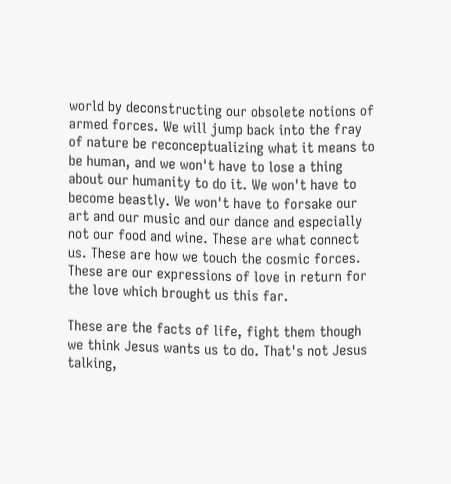world by deconstructing our obsolete notions of armed forces. We will jump back into the fray of nature be reconceptualizing what it means to be human, and we won't have to lose a thing about our humanity to do it. We won't have to become beastly. We won't have to forsake our art and our music and our dance and especially not our food and wine. These are what connect us. These are how we touch the cosmic forces. These are our expressions of love in return for the love which brought us this far.

These are the facts of life, fight them though we think Jesus wants us to do. That's not Jesus talking,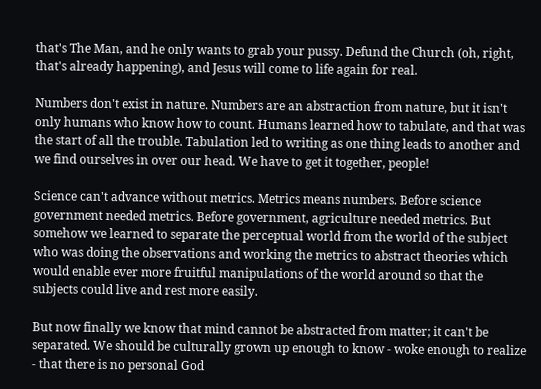that's The Man, and he only wants to grab your pussy. Defund the Church (oh, right, that's already happening), and Jesus will come to life again for real.

Numbers don't exist in nature. Numbers are an abstraction from nature, but it isn't only humans who know how to count. Humans learned how to tabulate, and that was the start of all the trouble. Tabulation led to writing as one thing leads to another and we find ourselves in over our head. We have to get it together, people!

Science can't advance without metrics. Metrics means numbers. Before science government needed metrics. Before government, agriculture needed metrics. But somehow we learned to separate the perceptual world from the world of the subject who was doing the observations and working the metrics to abstract theories which would enable ever more fruitful manipulations of the world around so that the subjects could live and rest more easily.

But now finally we know that mind cannot be abstracted from matter; it can't be separated. We should be culturally grown up enough to know - woke enough to realize - that there is no personal God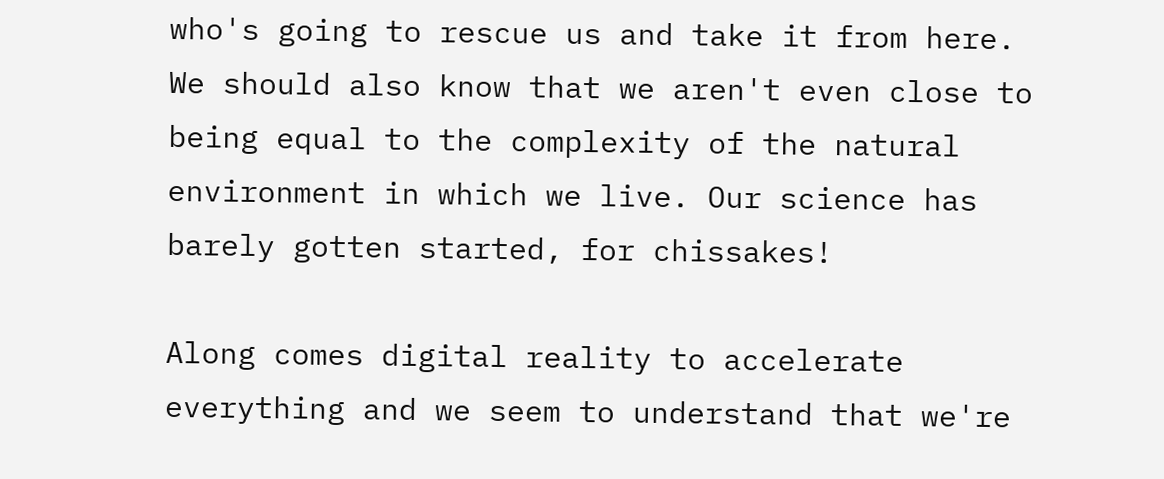who's going to rescue us and take it from here. We should also know that we aren't even close to being equal to the complexity of the natural environment in which we live. Our science has barely gotten started, for chissakes!

Along comes digital reality to accelerate everything and we seem to understand that we're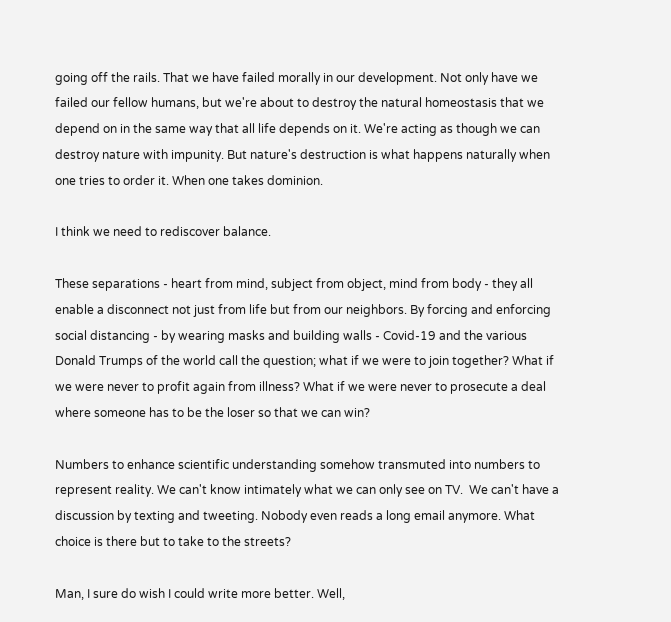going off the rails. That we have failed morally in our development. Not only have we failed our fellow humans, but we're about to destroy the natural homeostasis that we depend on in the same way that all life depends on it. We're acting as though we can destroy nature with impunity. But nature's destruction is what happens naturally when one tries to order it. When one takes dominion.

I think we need to rediscover balance.

These separations - heart from mind, subject from object, mind from body - they all enable a disconnect not just from life but from our neighbors. By forcing and enforcing social distancing - by wearing masks and building walls - Covid-19 and the various Donald Trumps of the world call the question; what if we were to join together? What if we were never to profit again from illness? What if we were never to prosecute a deal where someone has to be the loser so that we can win?

Numbers to enhance scientific understanding somehow transmuted into numbers to represent reality. We can't know intimately what we can only see on TV.  We can't have a discussion by texting and tweeting. Nobody even reads a long email anymore. What choice is there but to take to the streets?

Man, I sure do wish I could write more better. Well,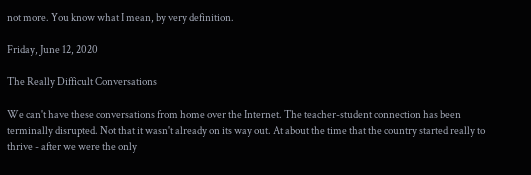not more. You know what I mean, by very definition.

Friday, June 12, 2020

The Really Difficult Conversations

We can't have these conversations from home over the Internet. The teacher-student connection has been terminally disrupted. Not that it wasn't already on its way out. At about the time that the country started really to thrive - after we were the only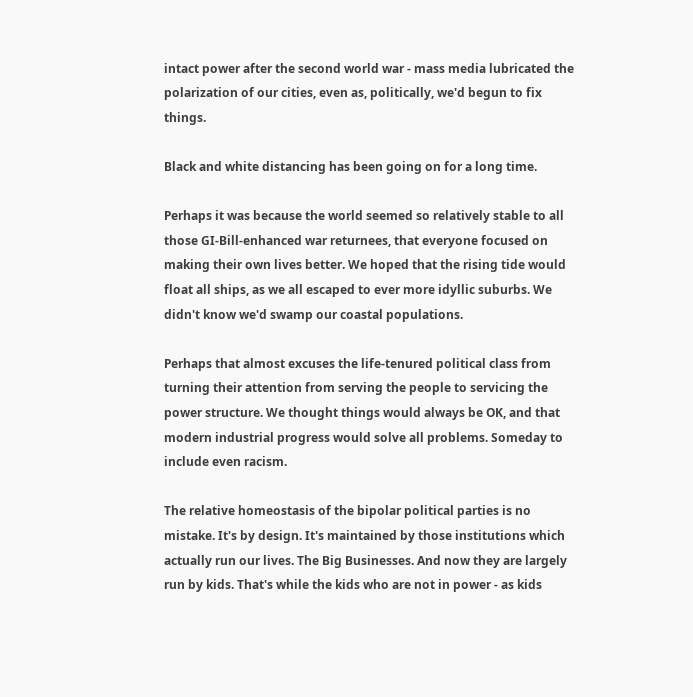intact power after the second world war - mass media lubricated the polarization of our cities, even as, politically, we'd begun to fix things.

Black and white distancing has been going on for a long time.

Perhaps it was because the world seemed so relatively stable to all those GI-Bill-enhanced war returnees, that everyone focused on making their own lives better. We hoped that the rising tide would float all ships, as we all escaped to ever more idyllic suburbs. We didn't know we'd swamp our coastal populations.

Perhaps that almost excuses the life-tenured political class from turning their attention from serving the people to servicing the power structure. We thought things would always be OK, and that modern industrial progress would solve all problems. Someday to include even racism.

The relative homeostasis of the bipolar political parties is no mistake. It's by design. It's maintained by those institutions which actually run our lives. The Big Businesses. And now they are largely run by kids. That's while the kids who are not in power - as kids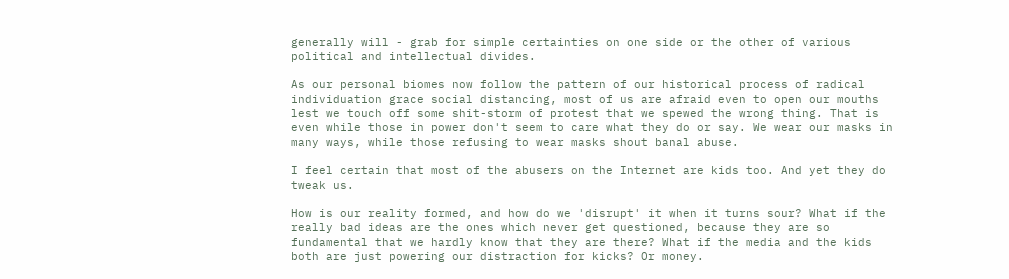generally will - grab for simple certainties on one side or the other of various political and intellectual divides.

As our personal biomes now follow the pattern of our historical process of radical individuation grace social distancing, most of us are afraid even to open our mouths lest we touch off some shit-storm of protest that we spewed the wrong thing. That is even while those in power don't seem to care what they do or say. We wear our masks in many ways, while those refusing to wear masks shout banal abuse.

I feel certain that most of the abusers on the Internet are kids too. And yet they do tweak us.

How is our reality formed, and how do we 'disrupt' it when it turns sour? What if the really bad ideas are the ones which never get questioned, because they are so fundamental that we hardly know that they are there? What if the media and the kids both are just powering our distraction for kicks? Or money.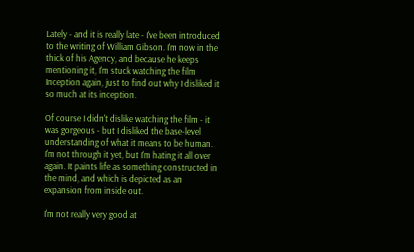Lately - and it is really late - I've been introduced to the writing of William Gibson. I'm now in the thick of his Agency, and because he keeps mentioning it, I'm stuck watching the film Inception again, just to find out why I disliked it so much at its inception.

Of course I didn't dislike watching the film - it was gorgeous - but I disliked the base-level understanding of what it means to be human. I'm not through it yet, but I'm hating it all over again. It paints life as something constructed in the mind, and which is depicted as an expansion from inside out.

I'm not really very good at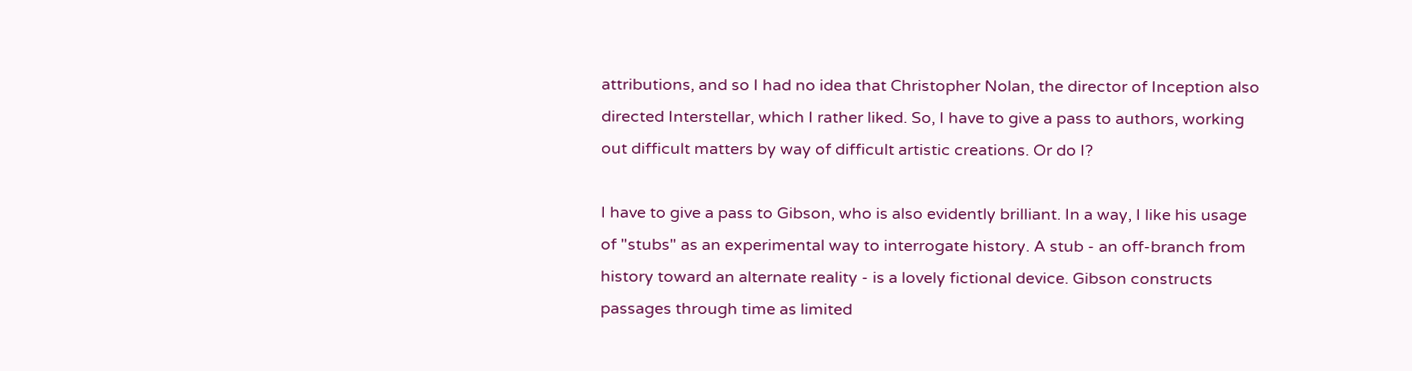attributions, and so I had no idea that Christopher Nolan, the director of Inception also directed Interstellar, which I rather liked. So, I have to give a pass to authors, working out difficult matters by way of difficult artistic creations. Or do I?

I have to give a pass to Gibson, who is also evidently brilliant. In a way, I like his usage of "stubs" as an experimental way to interrogate history. A stub - an off-branch from history toward an alternate reality - is a lovely fictional device. Gibson constructs passages through time as limited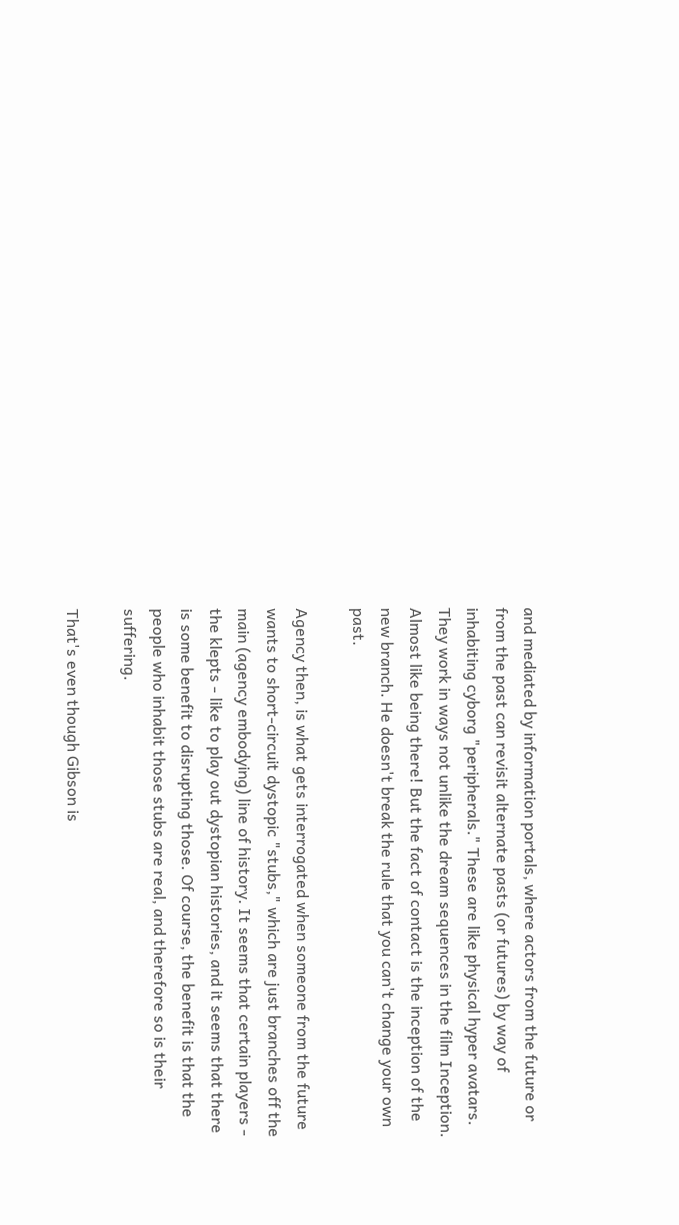and mediated by information portals, where actors from the future or from the past can revisit alternate pasts (or futures) by way of inhabiting cyborg "peripherals." These are like physical hyper avatars. They work in ways not unlike the dream sequences in the film Inception. Almost like being there! But the fact of contact is the inception of the new branch. He doesn't break the rule that you can't change your own past.

Agency then, is what gets interrogated when someone from the future wants to short-circuit dystopic "stubs," which are just branches off the main (agency embodying) line of history. It seems that certain players - the klepts - like to play out dystopian histories, and it seems that there is some benefit to disrupting those. Of course, the benefit is that the people who inhabit those stubs are real, and therefore so is their suffering.

That's even though Gibson is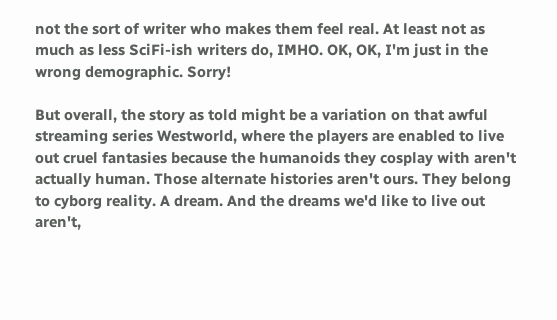not the sort of writer who makes them feel real. At least not as much as less SciFi-ish writers do, IMHO. OK, OK, I'm just in the wrong demographic. Sorry!

But overall, the story as told might be a variation on that awful streaming series Westworld, where the players are enabled to live out cruel fantasies because the humanoids they cosplay with aren't actually human. Those alternate histories aren't ours. They belong to cyborg reality. A dream. And the dreams we'd like to live out aren't,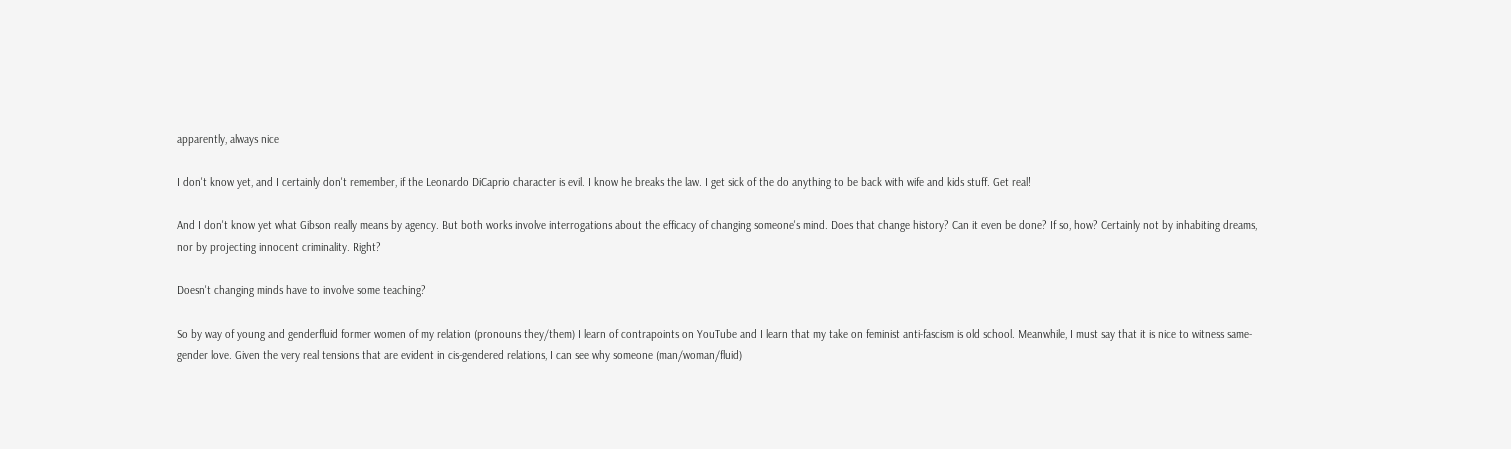apparently, always nice

I don't know yet, and I certainly don't remember, if the Leonardo DiCaprio character is evil. I know he breaks the law. I get sick of the do anything to be back with wife and kids stuff. Get real!

And I don't know yet what Gibson really means by agency. But both works involve interrogations about the efficacy of changing someone's mind. Does that change history? Can it even be done? If so, how? Certainly not by inhabiting dreams, nor by projecting innocent criminality. Right?

Doesn't changing minds have to involve some teaching?

So by way of young and genderfluid former women of my relation (pronouns they/them) I learn of contrapoints on YouTube and I learn that my take on feminist anti-fascism is old school. Meanwhile, I must say that it is nice to witness same-gender love. Given the very real tensions that are evident in cis-gendered relations, I can see why someone (man/woman/fluid)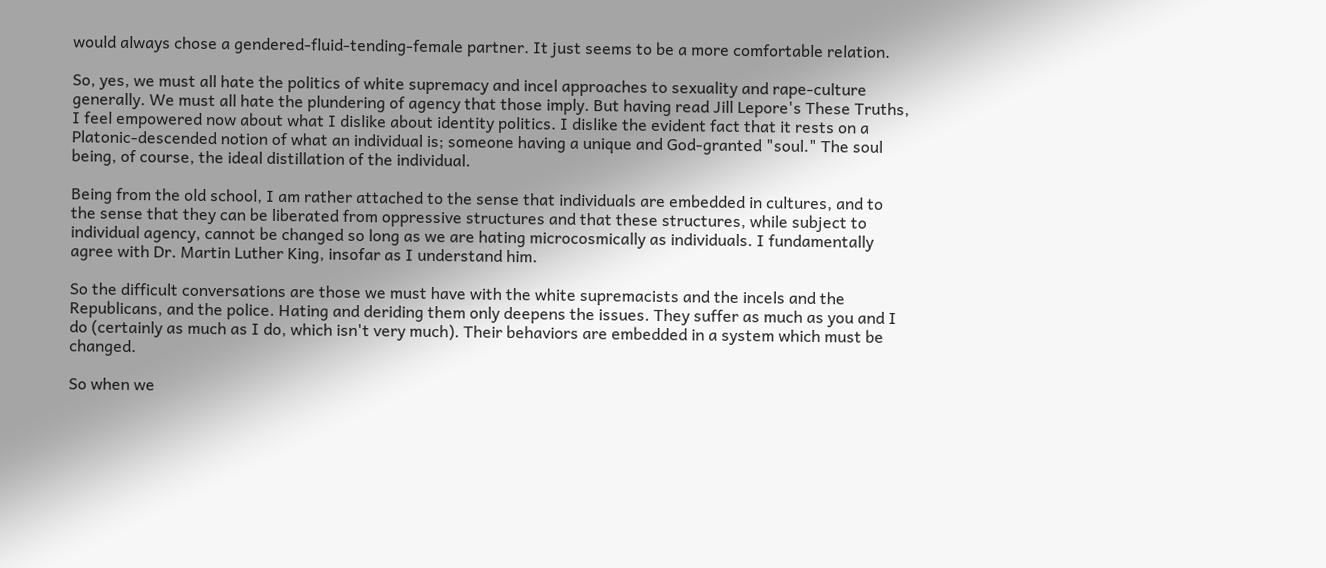would always chose a gendered-fluid-tending-female partner. It just seems to be a more comfortable relation.

So, yes, we must all hate the politics of white supremacy and incel approaches to sexuality and rape-culture generally. We must all hate the plundering of agency that those imply. But having read Jill Lepore's These Truths, I feel empowered now about what I dislike about identity politics. I dislike the evident fact that it rests on a Platonic-descended notion of what an individual is; someone having a unique and God-granted "soul." The soul being, of course, the ideal distillation of the individual.

Being from the old school, I am rather attached to the sense that individuals are embedded in cultures, and to the sense that they can be liberated from oppressive structures and that these structures, while subject to individual agency, cannot be changed so long as we are hating microcosmically as individuals. I fundamentally agree with Dr. Martin Luther King, insofar as I understand him.

So the difficult conversations are those we must have with the white supremacists and the incels and the Republicans, and the police. Hating and deriding them only deepens the issues. They suffer as much as you and I do (certainly as much as I do, which isn't very much). Their behaviors are embedded in a system which must be changed.

So when we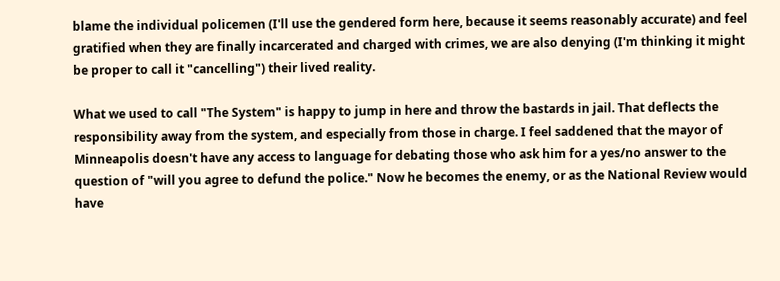blame the individual policemen (I'll use the gendered form here, because it seems reasonably accurate) and feel gratified when they are finally incarcerated and charged with crimes, we are also denying (I'm thinking it might be proper to call it "cancelling") their lived reality.

What we used to call "The System" is happy to jump in here and throw the bastards in jail. That deflects the responsibility away from the system, and especially from those in charge. I feel saddened that the mayor of Minneapolis doesn't have any access to language for debating those who ask him for a yes/no answer to the question of "will you agree to defund the police." Now he becomes the enemy, or as the National Review would have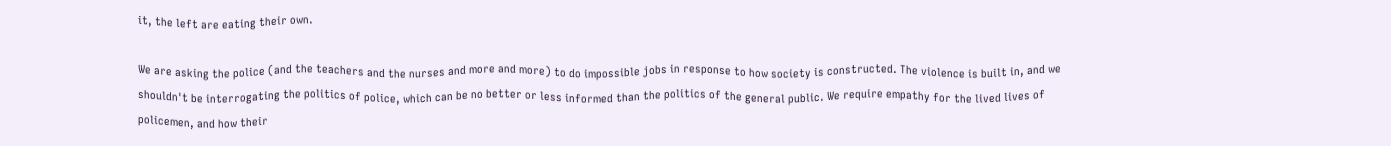it, the left are eating their own.

We are asking the police (and the teachers and the nurses and more and more) to do impossible jobs in response to how society is constructed. The violence is built in, and we shouldn't be interrogating the politics of police, which can be no better or less informed than the politics of the general public. We require empathy for the lived lives of policemen, and how their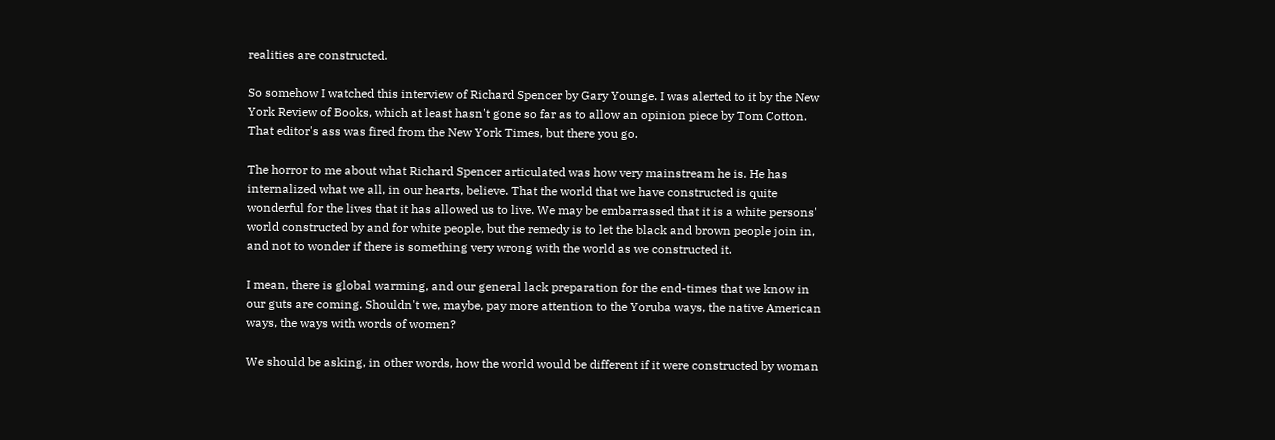realities are constructed.

So somehow I watched this interview of Richard Spencer by Gary Younge. I was alerted to it by the New York Review of Books, which at least hasn't gone so far as to allow an opinion piece by Tom Cotton. That editor's ass was fired from the New York Times, but there you go.

The horror to me about what Richard Spencer articulated was how very mainstream he is. He has internalized what we all, in our hearts, believe. That the world that we have constructed is quite wonderful for the lives that it has allowed us to live. We may be embarrassed that it is a white persons' world constructed by and for white people, but the remedy is to let the black and brown people join in, and not to wonder if there is something very wrong with the world as we constructed it.

I mean, there is global warming, and our general lack preparation for the end-times that we know in our guts are coming. Shouldn't we, maybe, pay more attention to the Yoruba ways, the native American ways, the ways with words of women?

We should be asking, in other words, how the world would be different if it were constructed by woman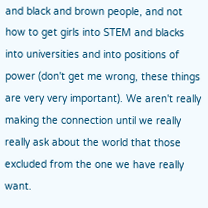and black and brown people, and not how to get girls into STEM and blacks into universities and into positions of power (don't get me wrong, these things are very very important). We aren't really making the connection until we really really ask about the world that those excluded from the one we have really want.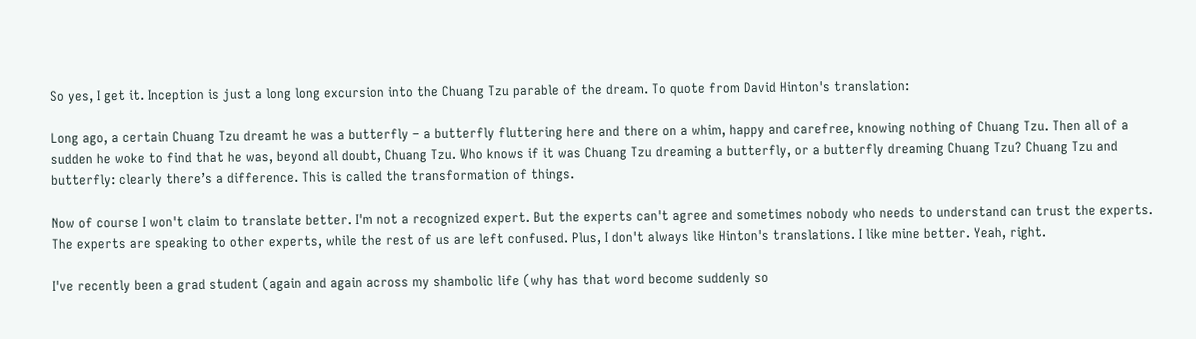So yes, I get it. Inception is just a long long excursion into the Chuang Tzu parable of the dream. To quote from David Hinton's translation:

Long ago, a certain Chuang Tzu dreamt he was a butterfly – a butterfly fluttering here and there on a whim, happy and carefree, knowing nothing of Chuang Tzu. Then all of a sudden he woke to find that he was, beyond all doubt, Chuang Tzu. Who knows if it was Chuang Tzu dreaming a butterfly, or a butterfly dreaming Chuang Tzu? Chuang Tzu and butterfly: clearly there’s a difference. This is called the transformation of things.

Now of course I won't claim to translate better. I'm not a recognized expert. But the experts can't agree and sometimes nobody who needs to understand can trust the experts. The experts are speaking to other experts, while the rest of us are left confused. Plus, I don't always like Hinton's translations. I like mine better. Yeah, right.

I've recently been a grad student (again and again across my shambolic life (why has that word become suddenly so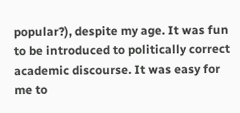popular?), despite my age. It was fun to be introduced to politically correct academic discourse. It was easy for me to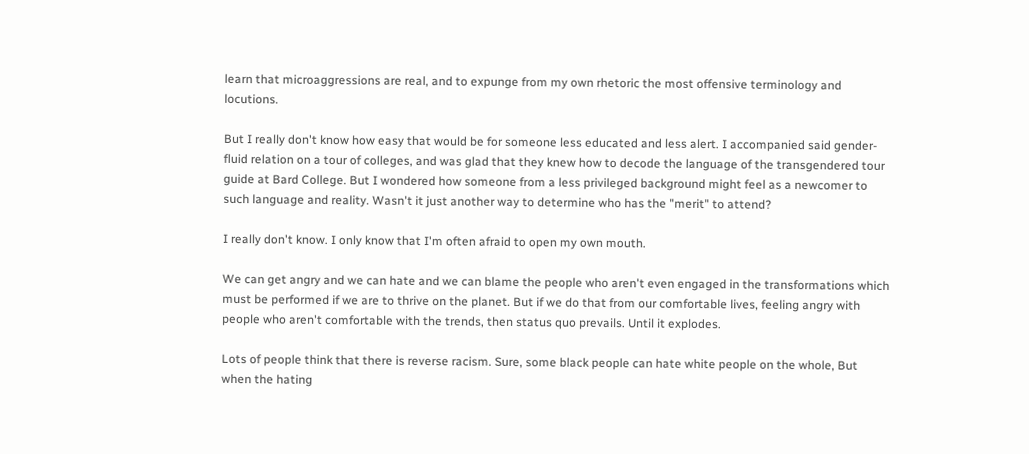learn that microaggressions are real, and to expunge from my own rhetoric the most offensive terminology and locutions.

But I really don't know how easy that would be for someone less educated and less alert. I accompanied said gender-fluid relation on a tour of colleges, and was glad that they knew how to decode the language of the transgendered tour guide at Bard College. But I wondered how someone from a less privileged background might feel as a newcomer to such language and reality. Wasn't it just another way to determine who has the "merit" to attend?

I really don't know. I only know that I'm often afraid to open my own mouth.

We can get angry and we can hate and we can blame the people who aren't even engaged in the transformations which must be performed if we are to thrive on the planet. But if we do that from our comfortable lives, feeling angry with people who aren't comfortable with the trends, then status quo prevails. Until it explodes.

Lots of people think that there is reverse racism. Sure, some black people can hate white people on the whole, But when the hating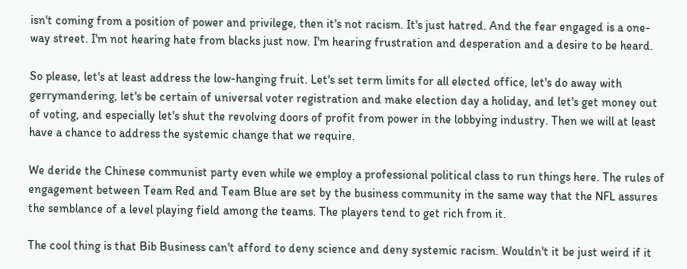isn't coming from a position of power and privilege, then it's not racism. It's just hatred. And the fear engaged is a one-way street. I'm not hearing hate from blacks just now. I'm hearing frustration and desperation and a desire to be heard.

So please, let's at least address the low-hanging fruit. Let's set term limits for all elected office, let's do away with gerrymandering, let's be certain of universal voter registration and make election day a holiday, and let's get money out of voting, and especially let's shut the revolving doors of profit from power in the lobbying industry. Then we will at least have a chance to address the systemic change that we require.

We deride the Chinese communist party even while we employ a professional political class to run things here. The rules of engagement between Team Red and Team Blue are set by the business community in the same way that the NFL assures the semblance of a level playing field among the teams. The players tend to get rich from it.

The cool thing is that Bib Business can't afford to deny science and deny systemic racism. Wouldn't it be just weird if it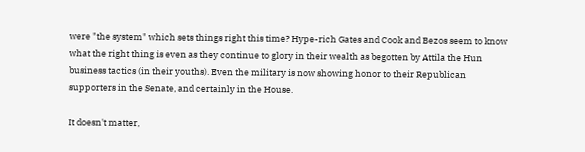were "the system" which sets things right this time? Hype-rich Gates and Cook and Bezos seem to know what the right thing is even as they continue to glory in their wealth as begotten by Attila the Hun business tactics (in their youths). Even the military is now showing honor to their Republican supporters in the Senate, and certainly in the House.

It doesn't matter,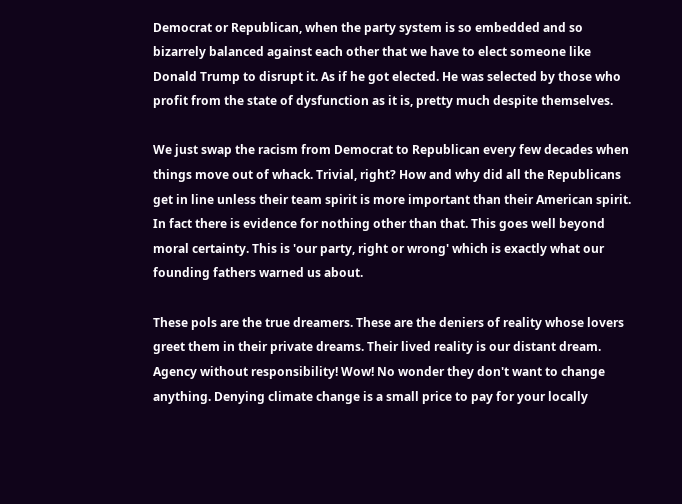Democrat or Republican, when the party system is so embedded and so bizarrely balanced against each other that we have to elect someone like Donald Trump to disrupt it. As if he got elected. He was selected by those who profit from the state of dysfunction as it is, pretty much despite themselves.

We just swap the racism from Democrat to Republican every few decades when things move out of whack. Trivial, right? How and why did all the Republicans get in line unless their team spirit is more important than their American spirit. In fact there is evidence for nothing other than that. This goes well beyond moral certainty. This is 'our party, right or wrong' which is exactly what our founding fathers warned us about.

These pols are the true dreamers. These are the deniers of reality whose lovers greet them in their private dreams. Their lived reality is our distant dream. Agency without responsibility! Wow! No wonder they don't want to change anything. Denying climate change is a small price to pay for your locally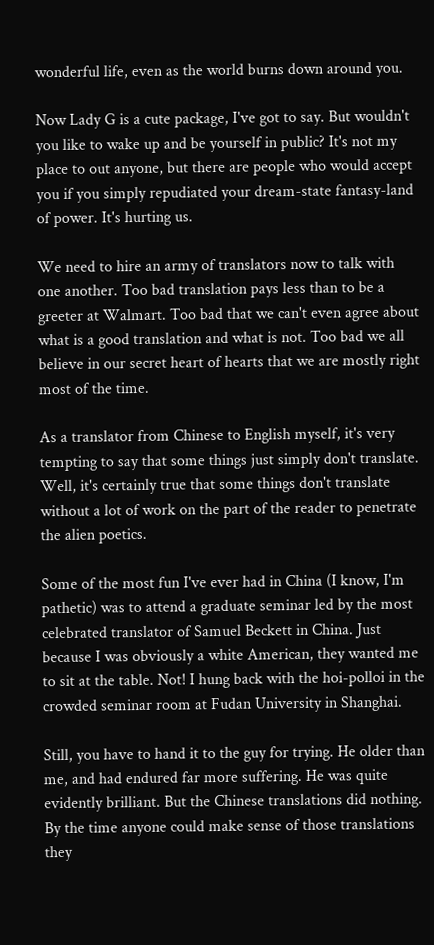wonderful life, even as the world burns down around you.

Now Lady G is a cute package, I've got to say. But wouldn't you like to wake up and be yourself in public? It's not my place to out anyone, but there are people who would accept you if you simply repudiated your dream-state fantasy-land of power. It's hurting us.

We need to hire an army of translators now to talk with one another. Too bad translation pays less than to be a greeter at Walmart. Too bad that we can't even agree about what is a good translation and what is not. Too bad we all believe in our secret heart of hearts that we are mostly right most of the time.

As a translator from Chinese to English myself, it's very tempting to say that some things just simply don't translate. Well, it's certainly true that some things don't translate without a lot of work on the part of the reader to penetrate the alien poetics.

Some of the most fun I've ever had in China (I know, I'm pathetic) was to attend a graduate seminar led by the most celebrated translator of Samuel Beckett in China. Just because I was obviously a white American, they wanted me to sit at the table. Not! I hung back with the hoi-polloi in the crowded seminar room at Fudan University in Shanghai.

Still, you have to hand it to the guy for trying. He older than me, and had endured far more suffering. He was quite evidently brilliant. But the Chinese translations did nothing. By the time anyone could make sense of those translations they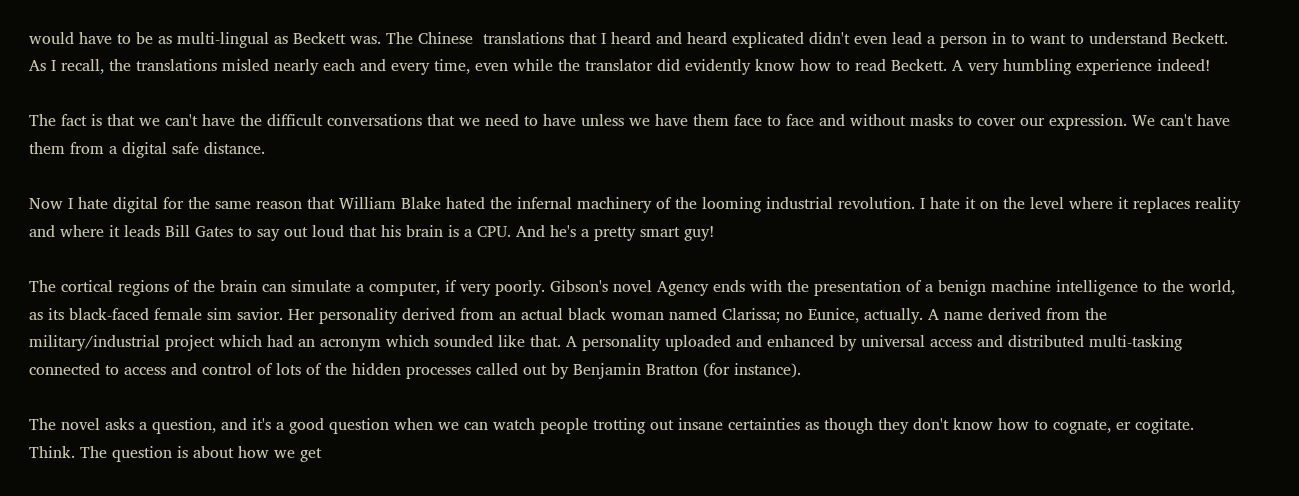would have to be as multi-lingual as Beckett was. The Chinese  translations that I heard and heard explicated didn't even lead a person in to want to understand Beckett. As I recall, the translations misled nearly each and every time, even while the translator did evidently know how to read Beckett. A very humbling experience indeed!

The fact is that we can't have the difficult conversations that we need to have unless we have them face to face and without masks to cover our expression. We can't have them from a digital safe distance.

Now I hate digital for the same reason that William Blake hated the infernal machinery of the looming industrial revolution. I hate it on the level where it replaces reality and where it leads Bill Gates to say out loud that his brain is a CPU. And he's a pretty smart guy!

The cortical regions of the brain can simulate a computer, if very poorly. Gibson's novel Agency ends with the presentation of a benign machine intelligence to the world, as its black-faced female sim savior. Her personality derived from an actual black woman named Clarissa; no Eunice, actually. A name derived from the military/industrial project which had an acronym which sounded like that. A personality uploaded and enhanced by universal access and distributed multi-tasking connected to access and control of lots of the hidden processes called out by Benjamin Bratton (for instance).

The novel asks a question, and it's a good question when we can watch people trotting out insane certainties as though they don't know how to cognate, er cogitate. Think. The question is about how we get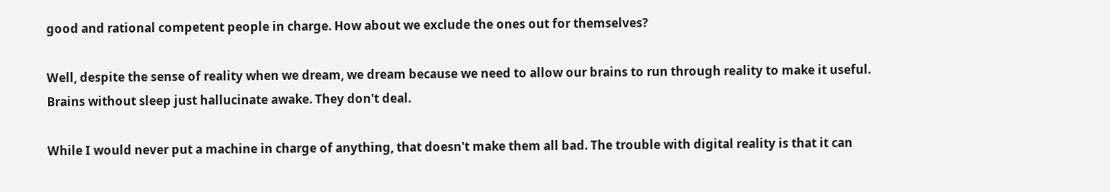good and rational competent people in charge. How about we exclude the ones out for themselves?

Well, despite the sense of reality when we dream, we dream because we need to allow our brains to run through reality to make it useful. Brains without sleep just hallucinate awake. They don't deal.

While I would never put a machine in charge of anything, that doesn't make them all bad. The trouble with digital reality is that it can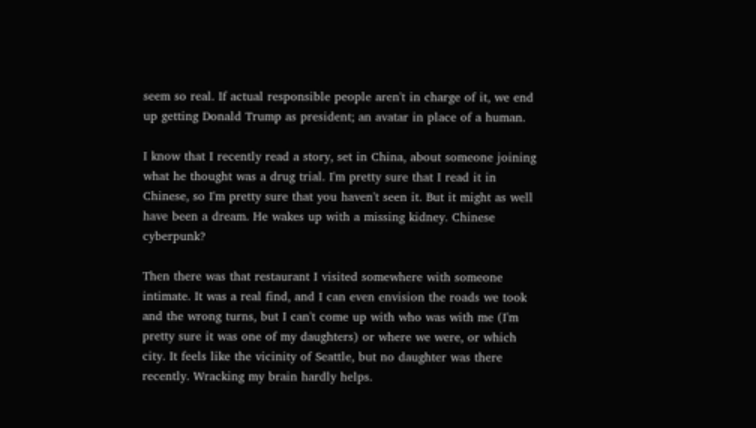seem so real. If actual responsible people aren't in charge of it, we end up getting Donald Trump as president; an avatar in place of a human.

I know that I recently read a story, set in China, about someone joining what he thought was a drug trial. I'm pretty sure that I read it in Chinese, so I'm pretty sure that you haven't seen it. But it might as well have been a dream. He wakes up with a missing kidney. Chinese cyberpunk?

Then there was that restaurant I visited somewhere with someone intimate. It was a real find, and I can even envision the roads we took and the wrong turns, but I can't come up with who was with me (I'm pretty sure it was one of my daughters) or where we were, or which city. It feels like the vicinity of Seattle, but no daughter was there recently. Wracking my brain hardly helps.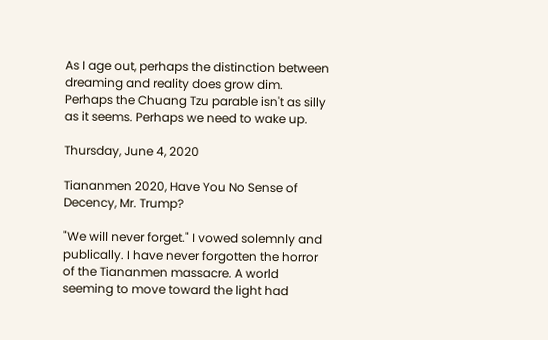As I age out, perhaps the distinction between dreaming and reality does grow dim. Perhaps the Chuang Tzu parable isn't as silly as it seems. Perhaps we need to wake up.

Thursday, June 4, 2020

Tiananmen 2020, Have You No Sense of Decency, Mr. Trump?

"We will never forget." I vowed solemnly and publically. I have never forgotten the horror of the Tiananmen massacre. A world seeming to move toward the light had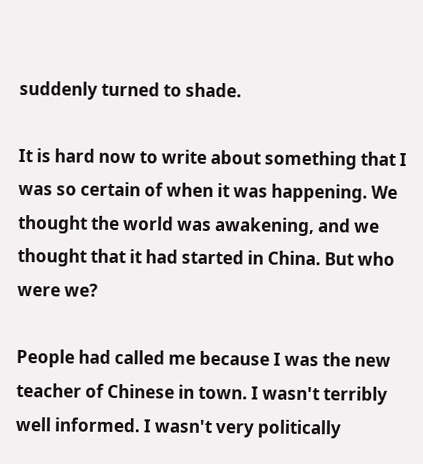suddenly turned to shade.

It is hard now to write about something that I was so certain of when it was happening. We thought the world was awakening, and we thought that it had started in China. But who were we?

People had called me because I was the new teacher of Chinese in town. I wasn't terribly well informed. I wasn't very politically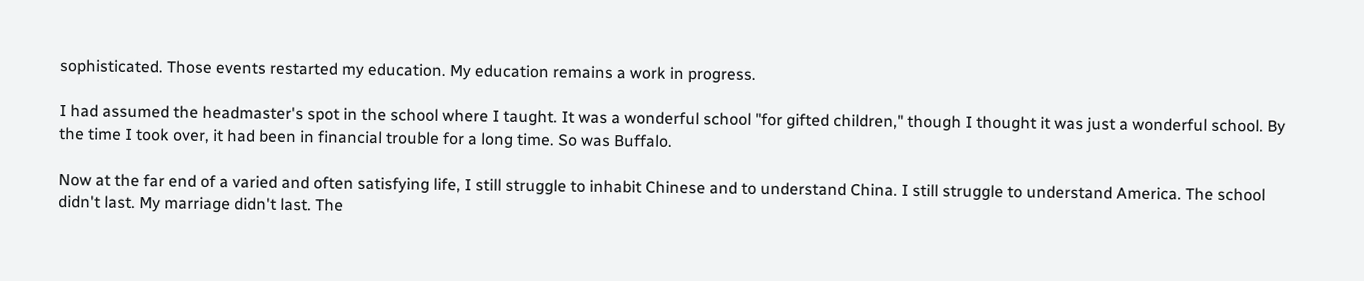sophisticated. Those events restarted my education. My education remains a work in progress.

I had assumed the headmaster's spot in the school where I taught. It was a wonderful school "for gifted children," though I thought it was just a wonderful school. By the time I took over, it had been in financial trouble for a long time. So was Buffalo.

Now at the far end of a varied and often satisfying life, I still struggle to inhabit Chinese and to understand China. I still struggle to understand America. The school didn't last. My marriage didn't last. The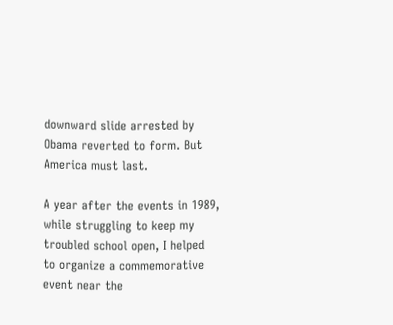downward slide arrested by Obama reverted to form. But America must last.

A year after the events in 1989, while struggling to keep my troubled school open, I helped to organize a commemorative event near the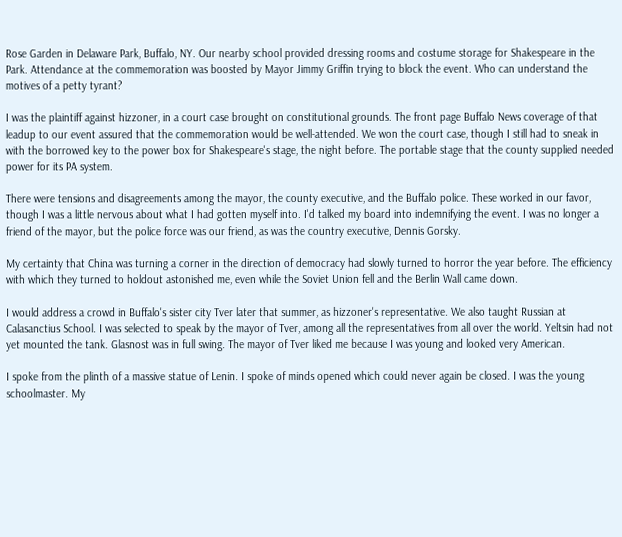Rose Garden in Delaware Park, Buffalo, NY. Our nearby school provided dressing rooms and costume storage for Shakespeare in the Park. Attendance at the commemoration was boosted by Mayor Jimmy Griffin trying to block the event. Who can understand the motives of a petty tyrant?

I was the plaintiff against hizzoner, in a court case brought on constitutional grounds. The front page Buffalo News coverage of that leadup to our event assured that the commemoration would be well-attended. We won the court case, though I still had to sneak in with the borrowed key to the power box for Shakespeare's stage, the night before. The portable stage that the county supplied needed power for its PA system.

There were tensions and disagreements among the mayor, the county executive, and the Buffalo police. These worked in our favor, though I was a little nervous about what I had gotten myself into. I'd talked my board into indemnifying the event. I was no longer a friend of the mayor, but the police force was our friend, as was the country executive, Dennis Gorsky.

My certainty that China was turning a corner in the direction of democracy had slowly turned to horror the year before. The efficiency with which they turned to holdout astonished me, even while the Soviet Union fell and the Berlin Wall came down.

I would address a crowd in Buffalo's sister city Tver later that summer, as hizzoner's representative. We also taught Russian at Calasanctius School. I was selected to speak by the mayor of Tver, among all the representatives from all over the world. Yeltsin had not yet mounted the tank. Glasnost was in full swing. The mayor of Tver liked me because I was young and looked very American.

I spoke from the plinth of a massive statue of Lenin. I spoke of minds opened which could never again be closed. I was the young schoolmaster. My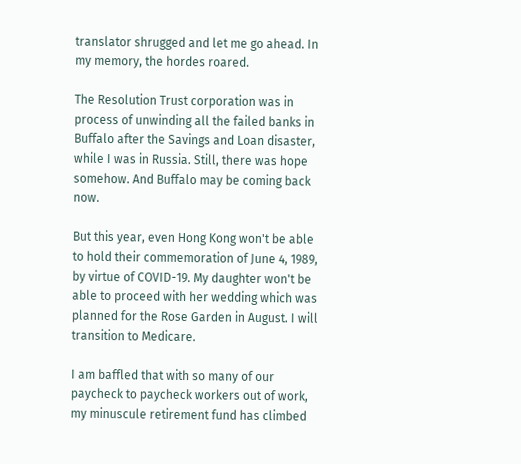translator shrugged and let me go ahead. In my memory, the hordes roared.

The Resolution Trust corporation was in process of unwinding all the failed banks in Buffalo after the Savings and Loan disaster, while I was in Russia. Still, there was hope somehow. And Buffalo may be coming back now.

But this year, even Hong Kong won't be able to hold their commemoration of June 4, 1989, by virtue of COVID-19. My daughter won't be able to proceed with her wedding which was planned for the Rose Garden in August. I will transition to Medicare.

I am baffled that with so many of our paycheck to paycheck workers out of work, my minuscule retirement fund has climbed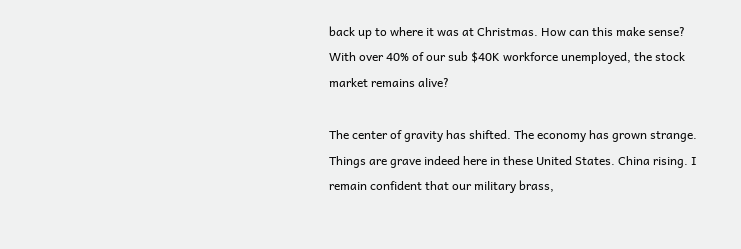back up to where it was at Christmas. How can this make sense? With over 40% of our sub $40K workforce unemployed, the stock market remains alive?

The center of gravity has shifted. The economy has grown strange. Things are grave indeed here in these United States. China rising. I remain confident that our military brass,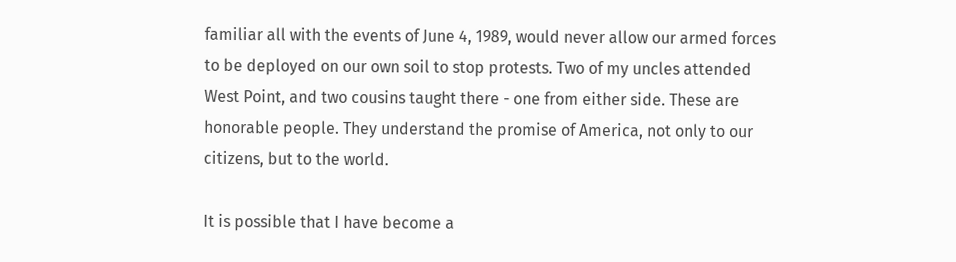familiar all with the events of June 4, 1989, would never allow our armed forces to be deployed on our own soil to stop protests. Two of my uncles attended West Point, and two cousins taught there - one from either side. These are honorable people. They understand the promise of America, not only to our citizens, but to the world.

It is possible that I have become a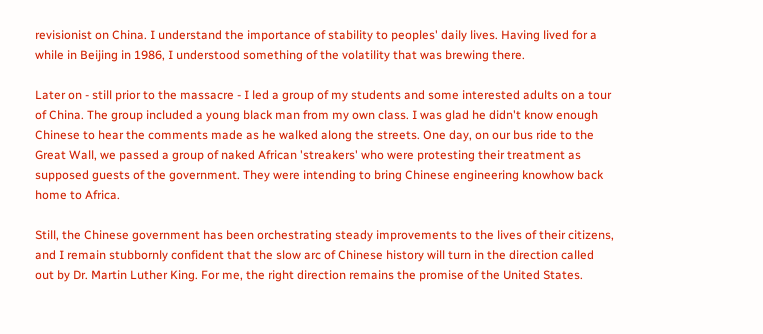revisionist on China. I understand the importance of stability to peoples' daily lives. Having lived for a while in Beijing in 1986, I understood something of the volatility that was brewing there.

Later on - still prior to the massacre - I led a group of my students and some interested adults on a tour of China. The group included a young black man from my own class. I was glad he didn't know enough Chinese to hear the comments made as he walked along the streets. One day, on our bus ride to the Great Wall, we passed a group of naked African 'streakers' who were protesting their treatment as supposed guests of the government. They were intending to bring Chinese engineering knowhow back home to Africa.

Still, the Chinese government has been orchestrating steady improvements to the lives of their citizens, and I remain stubbornly confident that the slow arc of Chinese history will turn in the direction called out by Dr. Martin Luther King. For me, the right direction remains the promise of the United States.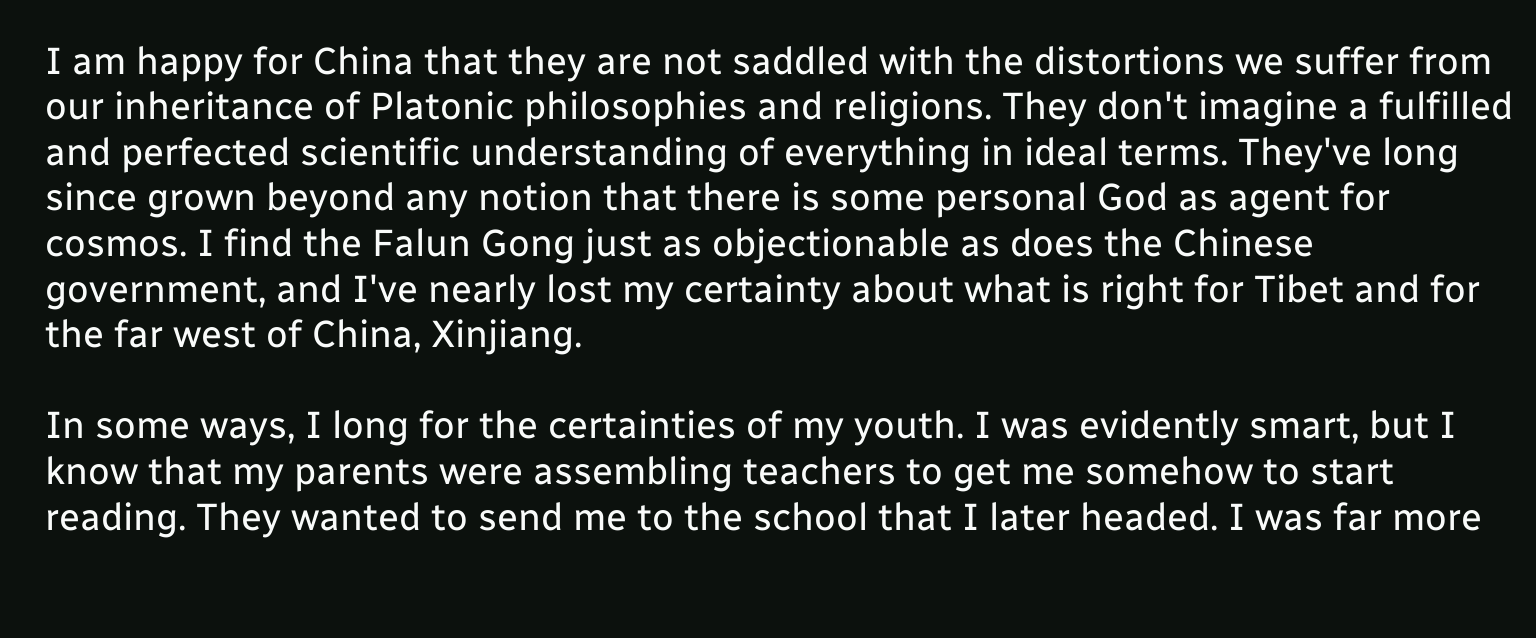I am happy for China that they are not saddled with the distortions we suffer from our inheritance of Platonic philosophies and religions. They don't imagine a fulfilled and perfected scientific understanding of everything in ideal terms. They've long since grown beyond any notion that there is some personal God as agent for cosmos. I find the Falun Gong just as objectionable as does the Chinese government, and I've nearly lost my certainty about what is right for Tibet and for the far west of China, Xinjiang.

In some ways, I long for the certainties of my youth. I was evidently smart, but I know that my parents were assembling teachers to get me somehow to start reading. They wanted to send me to the school that I later headed. I was far more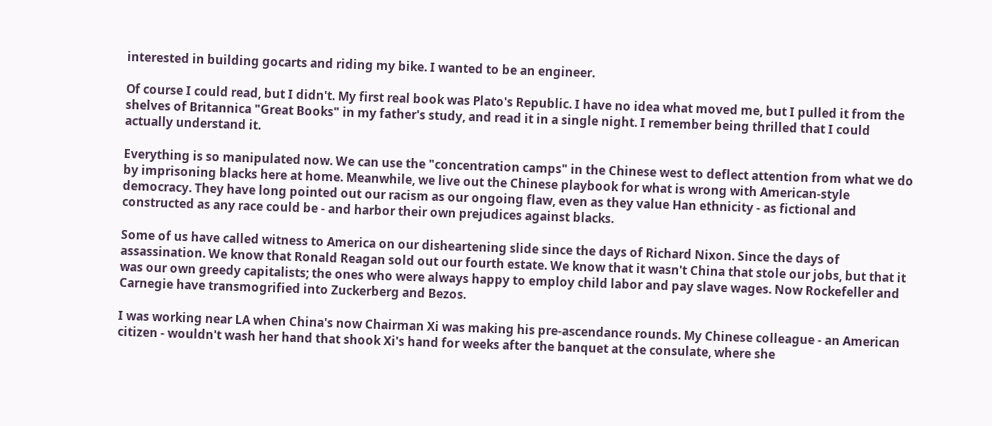interested in building gocarts and riding my bike. I wanted to be an engineer.

Of course I could read, but I didn't. My first real book was Plato's Republic. I have no idea what moved me, but I pulled it from the shelves of Britannica "Great Books" in my father's study, and read it in a single night. I remember being thrilled that I could actually understand it.

Everything is so manipulated now. We can use the "concentration camps" in the Chinese west to deflect attention from what we do by imprisoning blacks here at home. Meanwhile, we live out the Chinese playbook for what is wrong with American-style democracy. They have long pointed out our racism as our ongoing flaw, even as they value Han ethnicity - as fictional and constructed as any race could be - and harbor their own prejudices against blacks.

Some of us have called witness to America on our disheartening slide since the days of Richard Nixon. Since the days of assassination. We know that Ronald Reagan sold out our fourth estate. We know that it wasn't China that stole our jobs, but that it was our own greedy capitalists; the ones who were always happy to employ child labor and pay slave wages. Now Rockefeller and Carnegie have transmogrified into Zuckerberg and Bezos.

I was working near LA when China's now Chairman Xi was making his pre-ascendance rounds. My Chinese colleague - an American citizen - wouldn't wash her hand that shook Xi's hand for weeks after the banquet at the consulate, where she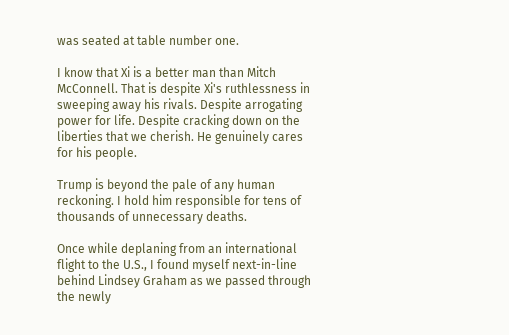was seated at table number one.

I know that Xi is a better man than Mitch McConnell. That is despite Xi's ruthlessness in sweeping away his rivals. Despite arrogating power for life. Despite cracking down on the liberties that we cherish. He genuinely cares for his people.

Trump is beyond the pale of any human reckoning. I hold him responsible for tens of thousands of unnecessary deaths.

Once while deplaning from an international flight to the U.S., I found myself next-in-line behind Lindsey Graham as we passed through the newly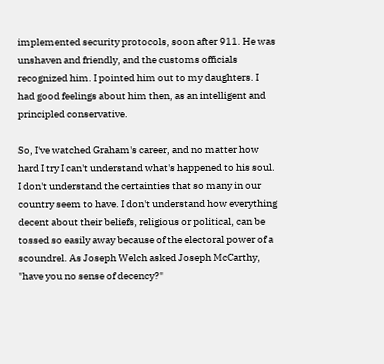implemented security protocols, soon after 911. He was unshaven and friendly, and the customs officials recognized him. I pointed him out to my daughters. I had good feelings about him then, as an intelligent and principled conservative.

So, I've watched Graham's career, and no matter how hard I try I can't understand what's happened to his soul. I don't understand the certainties that so many in our country seem to have. I don't understand how everything decent about their beliefs, religious or political, can be tossed so easily away because of the electoral power of a scoundrel. As Joseph Welch asked Joseph McCarthy, "have you no sense of decency?"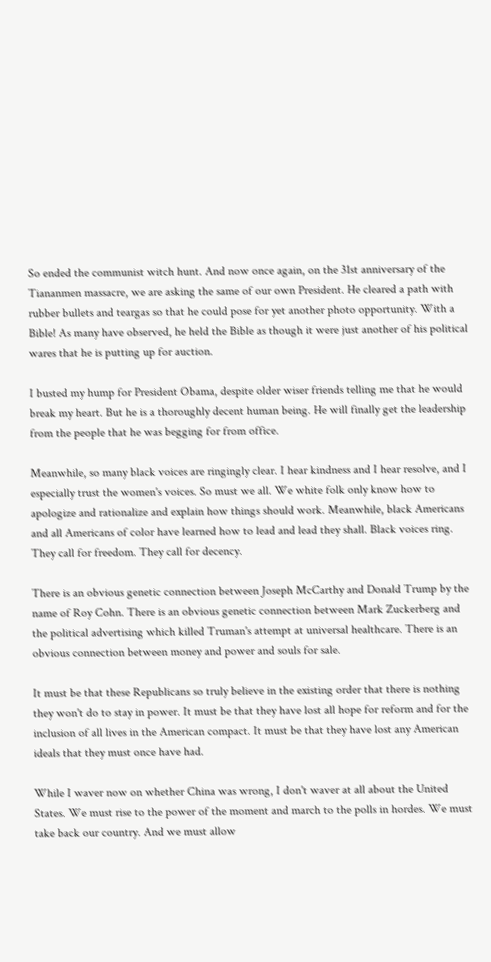So ended the communist witch hunt. And now once again, on the 31st anniversary of the Tiananmen massacre, we are asking the same of our own President. He cleared a path with rubber bullets and teargas so that he could pose for yet another photo opportunity. With a Bible! As many have observed, he held the Bible as though it were just another of his political wares that he is putting up for auction.

I busted my hump for President Obama, despite older wiser friends telling me that he would break my heart. But he is a thoroughly decent human being. He will finally get the leadership from the people that he was begging for from office.

Meanwhile, so many black voices are ringingly clear. I hear kindness and I hear resolve, and I especially trust the women's voices. So must we all. We white folk only know how to apologize and rationalize and explain how things should work. Meanwhile, black Americans and all Americans of color have learned how to lead and lead they shall. Black voices ring. They call for freedom. They call for decency.

There is an obvious genetic connection between Joseph McCarthy and Donald Trump by the name of Roy Cohn. There is an obvious genetic connection between Mark Zuckerberg and the political advertising which killed Truman's attempt at universal healthcare. There is an obvious connection between money and power and souls for sale.

It must be that these Republicans so truly believe in the existing order that there is nothing they won't do to stay in power. It must be that they have lost all hope for reform and for the inclusion of all lives in the American compact. It must be that they have lost any American ideals that they must once have had.

While I waver now on whether China was wrong, I don't waver at all about the United States. We must rise to the power of the moment and march to the polls in hordes. We must take back our country. And we must allow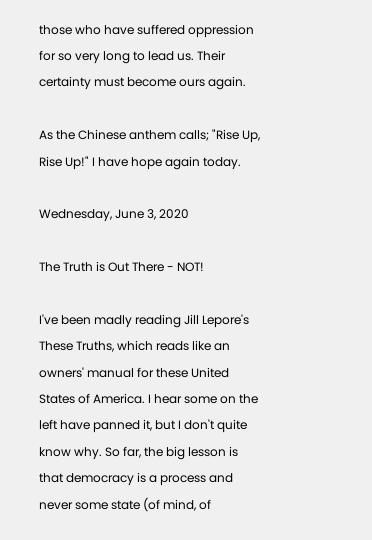those who have suffered oppression for so very long to lead us. Their certainty must become ours again.

As the Chinese anthem calls; "Rise Up, Rise Up!" I have hope again today.

Wednesday, June 3, 2020

The Truth is Out There - NOT!

I've been madly reading Jill Lepore's These Truths, which reads like an owners' manual for these United States of America. I hear some on the left have panned it, but I don't quite know why. So far, the big lesson is that democracy is a process and never some state (of mind, of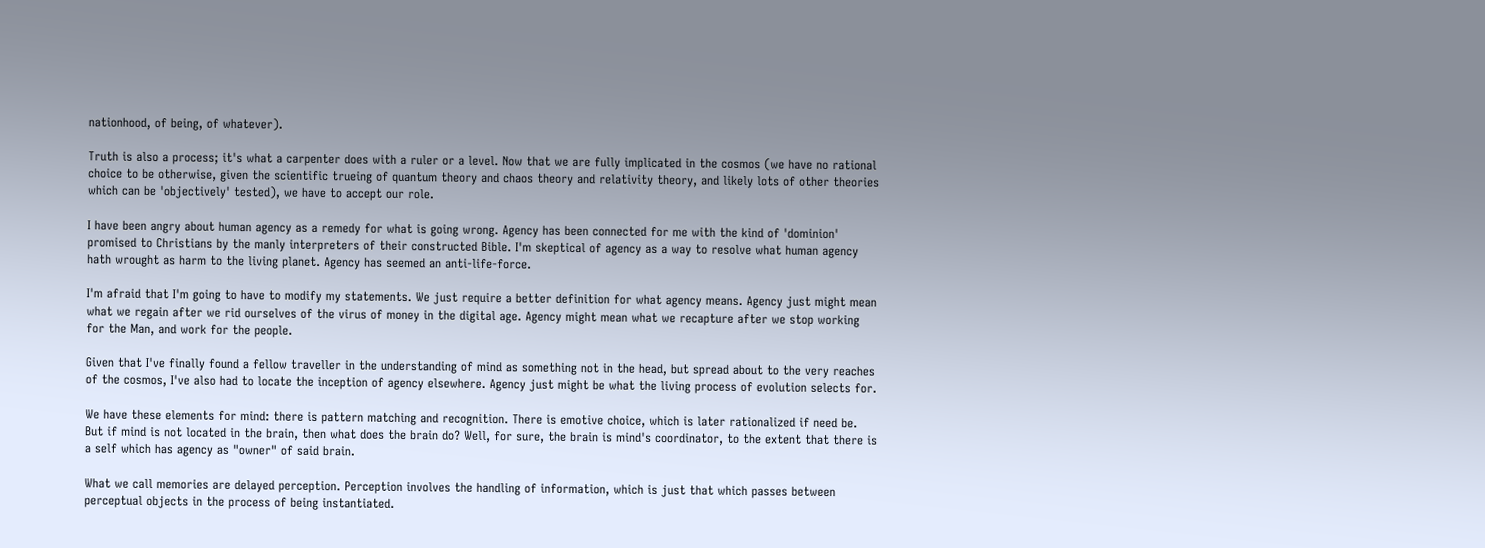nationhood, of being, of whatever).

Truth is also a process; it's what a carpenter does with a ruler or a level. Now that we are fully implicated in the cosmos (we have no rational choice to be otherwise, given the scientific trueing of quantum theory and chaos theory and relativity theory, and likely lots of other theories which can be 'objectively' tested), we have to accept our role.

I have been angry about human agency as a remedy for what is going wrong. Agency has been connected for me with the kind of 'dominion' promised to Christians by the manly interpreters of their constructed Bible. I'm skeptical of agency as a way to resolve what human agency hath wrought as harm to the living planet. Agency has seemed an anti-life-force.

I'm afraid that I'm going to have to modify my statements. We just require a better definition for what agency means. Agency just might mean what we regain after we rid ourselves of the virus of money in the digital age. Agency might mean what we recapture after we stop working for the Man, and work for the people.

Given that I've finally found a fellow traveller in the understanding of mind as something not in the head, but spread about to the very reaches of the cosmos, I've also had to locate the inception of agency elsewhere. Agency just might be what the living process of evolution selects for.

We have these elements for mind: there is pattern matching and recognition. There is emotive choice, which is later rationalized if need be. But if mind is not located in the brain, then what does the brain do? Well, for sure, the brain is mind's coordinator, to the extent that there is a self which has agency as "owner" of said brain.

What we call memories are delayed perception. Perception involves the handling of information, which is just that which passes between perceptual objects in the process of being instantiated.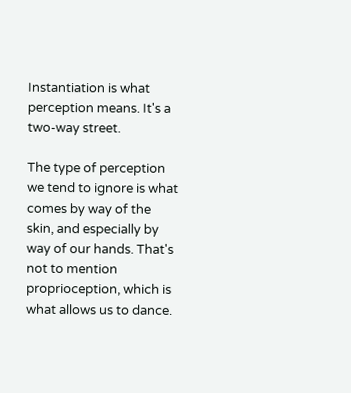Instantiation is what perception means. It's a two-way street.

The type of perception we tend to ignore is what comes by way of the skin, and especially by way of our hands. That's not to mention proprioception, which is what allows us to dance.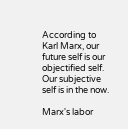According to Karl Marx, our future self is our objectified self. Our subjective self is in the now.

Marx's labor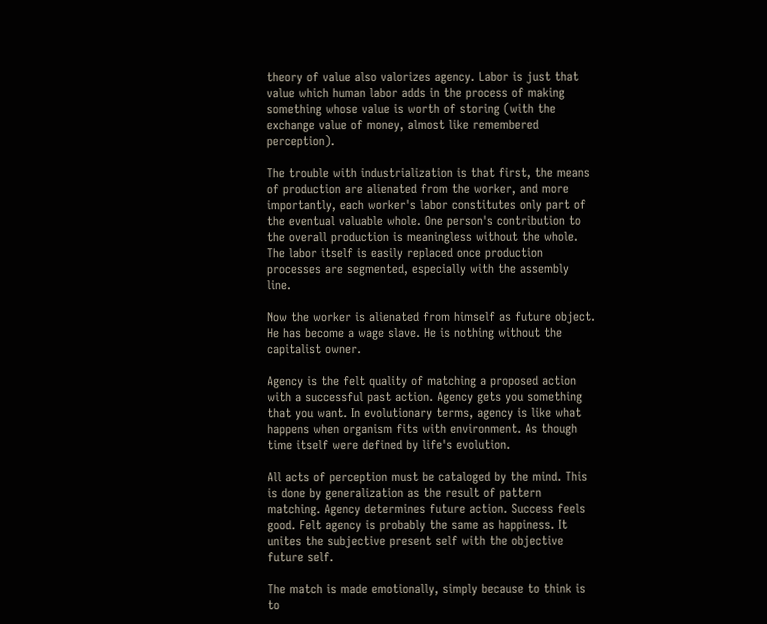theory of value also valorizes agency. Labor is just that value which human labor adds in the process of making something whose value is worth of storing (with the exchange value of money, almost like remembered perception).

The trouble with industrialization is that first, the means of production are alienated from the worker, and more importantly, each worker's labor constitutes only part of the eventual valuable whole. One person's contribution to the overall production is meaningless without the whole. The labor itself is easily replaced once production processes are segmented, especially with the assembly line.

Now the worker is alienated from himself as future object. He has become a wage slave. He is nothing without the capitalist owner.

Agency is the felt quality of matching a proposed action with a successful past action. Agency gets you something that you want. In evolutionary terms, agency is like what happens when organism fits with environment. As though time itself were defined by life's evolution.

All acts of perception must be cataloged by the mind. This is done by generalization as the result of pattern matching. Agency determines future action. Success feels good. Felt agency is probably the same as happiness. It unites the subjective present self with the objective future self.

The match is made emotionally, simply because to think is to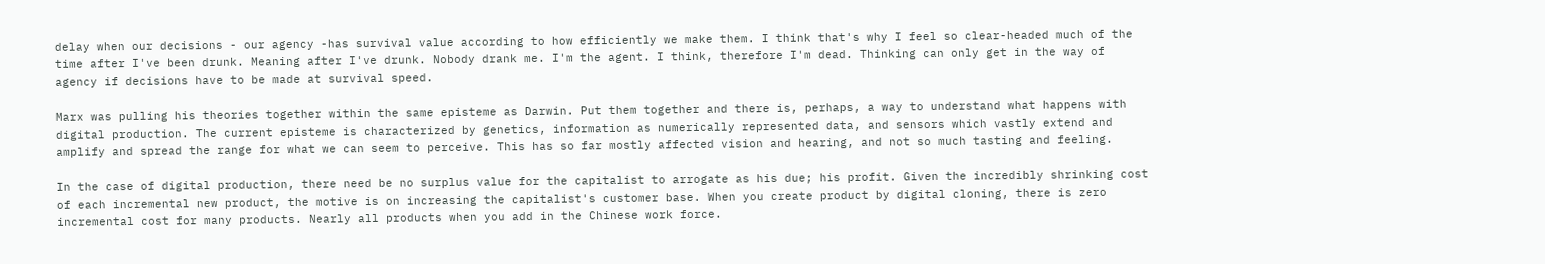delay when our decisions - our agency -has survival value according to how efficiently we make them. I think that's why I feel so clear-headed much of the time after I've been drunk. Meaning after I've drunk. Nobody drank me. I'm the agent. I think, therefore I'm dead. Thinking can only get in the way of agency if decisions have to be made at survival speed.

Marx was pulling his theories together within the same episteme as Darwin. Put them together and there is, perhaps, a way to understand what happens with digital production. The current episteme is characterized by genetics, information as numerically represented data, and sensors which vastly extend and amplify and spread the range for what we can seem to perceive. This has so far mostly affected vision and hearing, and not so much tasting and feeling.

In the case of digital production, there need be no surplus value for the capitalist to arrogate as his due; his profit. Given the incredibly shrinking cost of each incremental new product, the motive is on increasing the capitalist's customer base. When you create product by digital cloning, there is zero incremental cost for many products. Nearly all products when you add in the Chinese work force.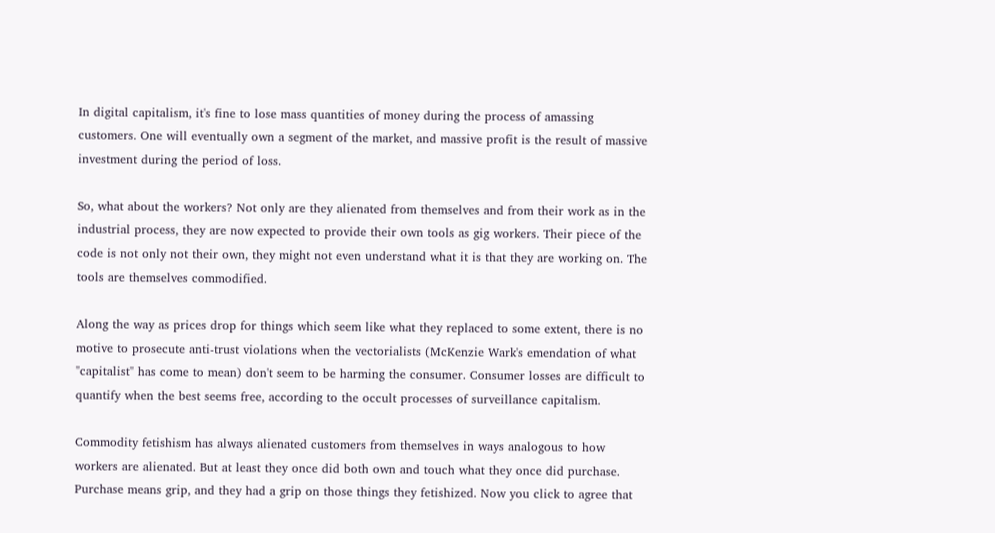In digital capitalism, it's fine to lose mass quantities of money during the process of amassing customers. One will eventually own a segment of the market, and massive profit is the result of massive investment during the period of loss.

So, what about the workers? Not only are they alienated from themselves and from their work as in the industrial process, they are now expected to provide their own tools as gig workers. Their piece of the code is not only not their own, they might not even understand what it is that they are working on. The tools are themselves commodified.

Along the way as prices drop for things which seem like what they replaced to some extent, there is no motive to prosecute anti-trust violations when the vectorialists (McKenzie Wark's emendation of what "capitalist" has come to mean) don't seem to be harming the consumer. Consumer losses are difficult to quantify when the best seems free, according to the occult processes of surveillance capitalism.

Commodity fetishism has always alienated customers from themselves in ways analogous to how workers are alienated. But at least they once did both own and touch what they once did purchase. Purchase means grip, and they had a grip on those things they fetishized. Now you click to agree that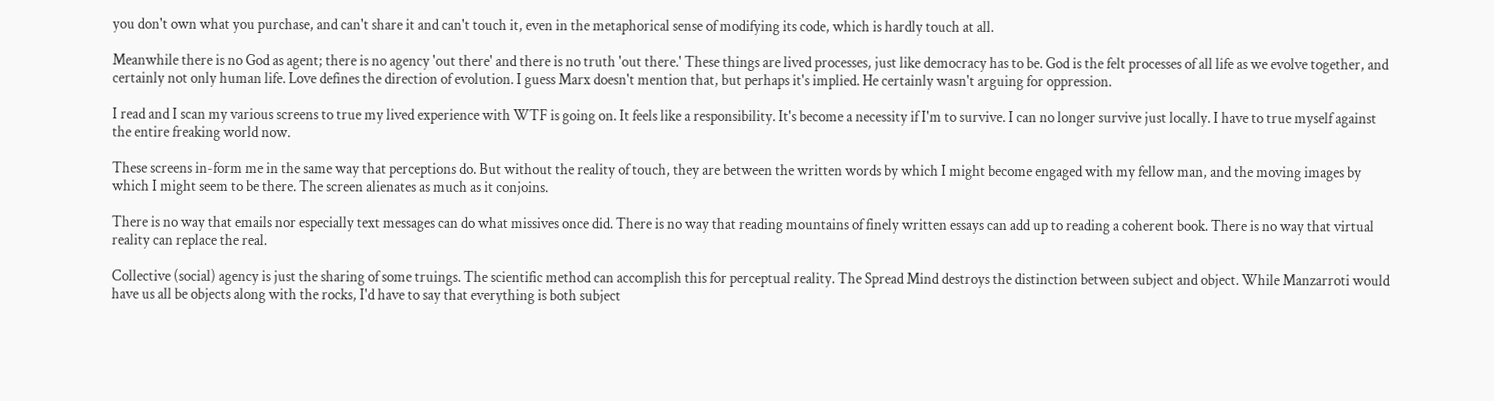you don't own what you purchase, and can't share it and can't touch it, even in the metaphorical sense of modifying its code, which is hardly touch at all.

Meanwhile there is no God as agent; there is no agency 'out there' and there is no truth 'out there.' These things are lived processes, just like democracy has to be. God is the felt processes of all life as we evolve together, and certainly not only human life. Love defines the direction of evolution. I guess Marx doesn't mention that, but perhaps it's implied. He certainly wasn't arguing for oppression.

I read and I scan my various screens to true my lived experience with WTF is going on. It feels like a responsibility. It's become a necessity if I'm to survive. I can no longer survive just locally. I have to true myself against the entire freaking world now.

These screens in-form me in the same way that perceptions do. But without the reality of touch, they are between the written words by which I might become engaged with my fellow man, and the moving images by which I might seem to be there. The screen alienates as much as it conjoins.

There is no way that emails nor especially text messages can do what missives once did. There is no way that reading mountains of finely written essays can add up to reading a coherent book. There is no way that virtual reality can replace the real.

Collective (social) agency is just the sharing of some truings. The scientific method can accomplish this for perceptual reality. The Spread Mind destroys the distinction between subject and object. While Manzarroti would have us all be objects along with the rocks, I'd have to say that everything is both subject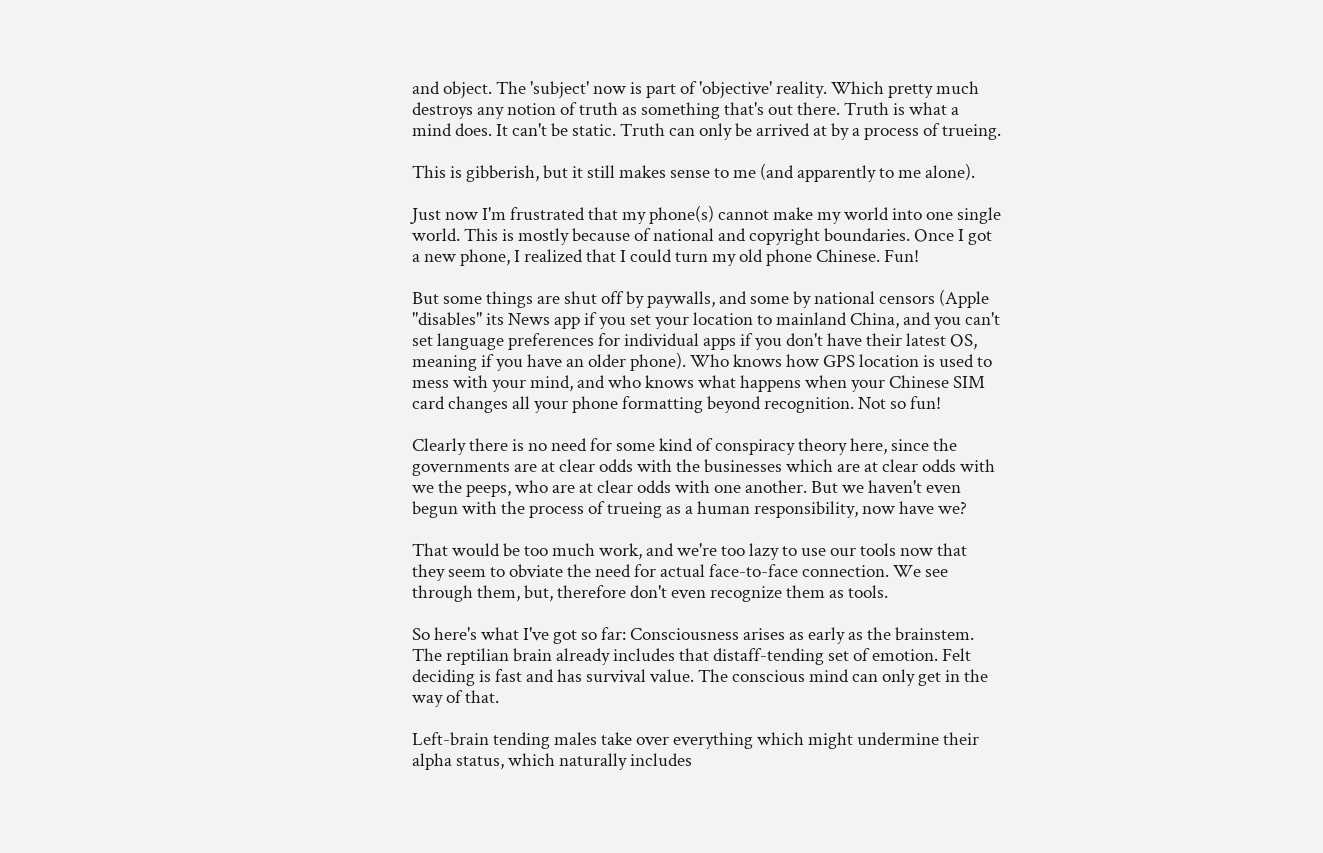and object. The 'subject' now is part of 'objective' reality. Which pretty much destroys any notion of truth as something that's out there. Truth is what a mind does. It can't be static. Truth can only be arrived at by a process of trueing.

This is gibberish, but it still makes sense to me (and apparently to me alone).

Just now I'm frustrated that my phone(s) cannot make my world into one single world. This is mostly because of national and copyright boundaries. Once I got a new phone, I realized that I could turn my old phone Chinese. Fun!

But some things are shut off by paywalls, and some by national censors (Apple "disables" its News app if you set your location to mainland China, and you can't set language preferences for individual apps if you don't have their latest OS, meaning if you have an older phone). Who knows how GPS location is used to mess with your mind, and who knows what happens when your Chinese SIM card changes all your phone formatting beyond recognition. Not so fun!

Clearly there is no need for some kind of conspiracy theory here, since the governments are at clear odds with the businesses which are at clear odds with we the peeps, who are at clear odds with one another. But we haven't even begun with the process of trueing as a human responsibility, now have we?

That would be too much work, and we're too lazy to use our tools now that they seem to obviate the need for actual face-to-face connection. We see through them, but, therefore don't even recognize them as tools.

So here's what I've got so far: Consciousness arises as early as the brainstem. The reptilian brain already includes that distaff-tending set of emotion. Felt deciding is fast and has survival value. The conscious mind can only get in the way of that.

Left-brain tending males take over everything which might undermine their alpha status, which naturally includes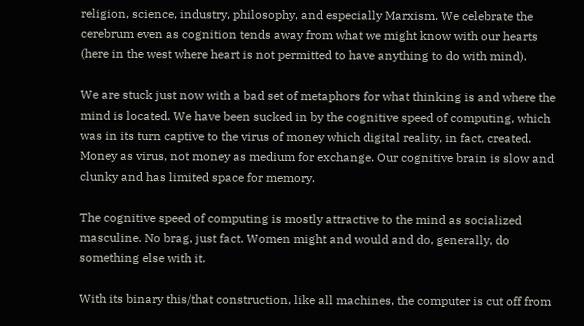religion, science, industry, philosophy, and especially Marxism. We celebrate the cerebrum even as cognition tends away from what we might know with our hearts (here in the west where heart is not permitted to have anything to do with mind).

We are stuck just now with a bad set of metaphors for what thinking is and where the mind is located. We have been sucked in by the cognitive speed of computing, which was in its turn captive to the virus of money which digital reality, in fact, created. Money as virus, not money as medium for exchange. Our cognitive brain is slow and clunky and has limited space for memory.

The cognitive speed of computing is mostly attractive to the mind as socialized masculine. No brag, just fact. Women might and would and do, generally, do something else with it.

With its binary this/that construction, like all machines, the computer is cut off from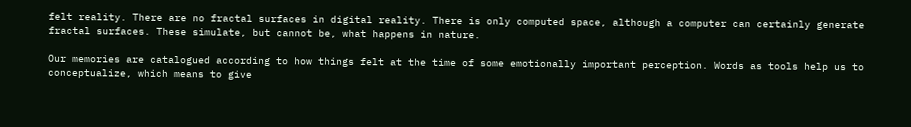felt reality. There are no fractal surfaces in digital reality. There is only computed space, although a computer can certainly generate fractal surfaces. These simulate, but cannot be, what happens in nature.

Our memories are catalogued according to how things felt at the time of some emotionally important perception. Words as tools help us to conceptualize, which means to give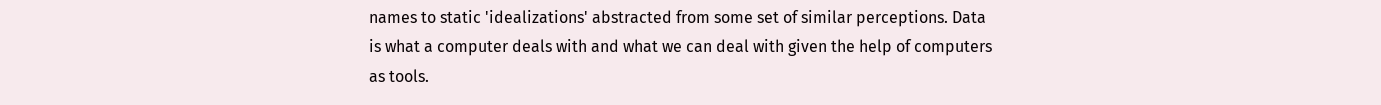names to static 'idealizations' abstracted from some set of similar perceptions. Data is what a computer deals with and what we can deal with given the help of computers as tools.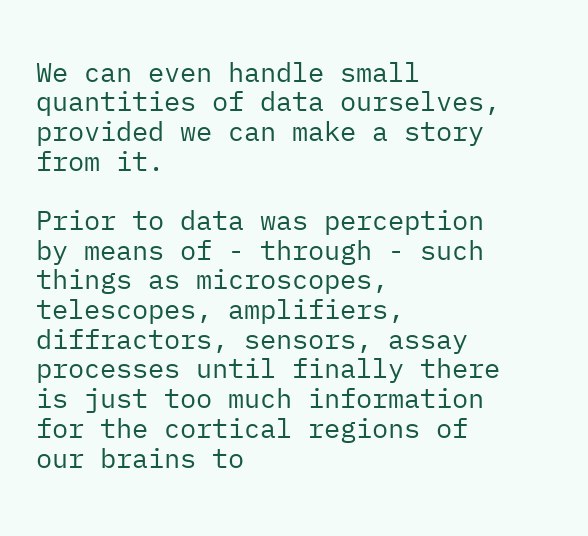We can even handle small quantities of data ourselves, provided we can make a story from it.

Prior to data was perception by means of - through - such things as microscopes, telescopes, amplifiers, diffractors, sensors, assay processes until finally there is just too much information for the cortical regions of our brains to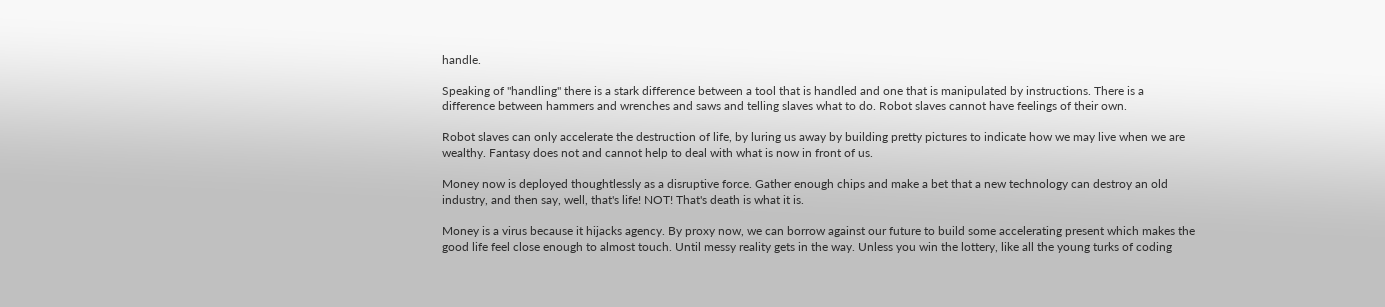handle.

Speaking of "handling" there is a stark difference between a tool that is handled and one that is manipulated by instructions. There is a difference between hammers and wrenches and saws and telling slaves what to do. Robot slaves cannot have feelings of their own.

Robot slaves can only accelerate the destruction of life, by luring us away by building pretty pictures to indicate how we may live when we are wealthy. Fantasy does not and cannot help to deal with what is now in front of us.

Money now is deployed thoughtlessly as a disruptive force. Gather enough chips and make a bet that a new technology can destroy an old industry, and then say, well, that's life! NOT! That's death is what it is.

Money is a virus because it hijacks agency. By proxy now, we can borrow against our future to build some accelerating present which makes the good life feel close enough to almost touch. Until messy reality gets in the way. Unless you win the lottery, like all the young turks of coding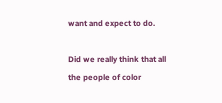want and expect to do.

Did we really think that all the people of color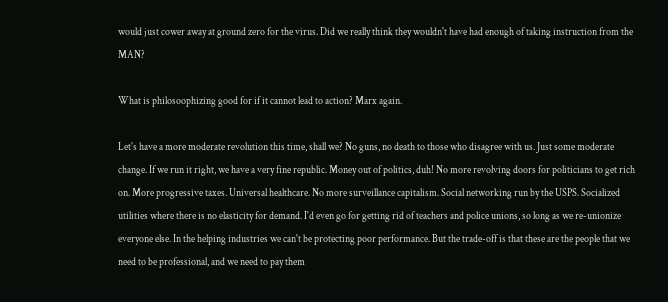would just cower away at ground zero for the virus. Did we really think they wouldn't have had enough of taking instruction from the MAN?

What is philosoophizing good for if it cannot lead to action? Marx again.

Let's have a more moderate revolution this time, shall we? No guns, no death to those who disagree with us. Just some moderate change. If we run it right, we have a very fine republic. Money out of politics, duh! No more revolving doors for politicians to get rich on. More progressive taxes. Universal healthcare. No more surveillance capitalism. Social networking run by the USPS. Socialized utilities where there is no elasticity for demand. I'd even go for getting rid of teachers and police unions, so long as we re-unionize everyone else. In the helping industries we can't be protecting poor performance. But the trade-off is that these are the people that we need to be professional, and we need to pay them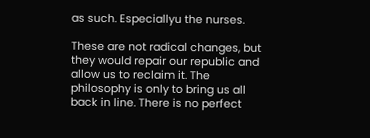as such. Especiallyu the nurses.

These are not radical changes, but they would repair our republic and allow us to reclaim it. The philosophy is only to bring us all back in line. There is no perfect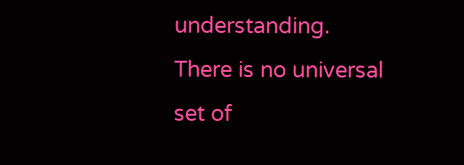understanding. There is no universal set of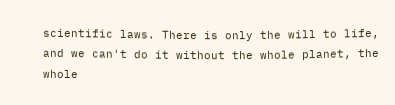scientific laws. There is only the will to life, and we can't do it without the whole planet, the whole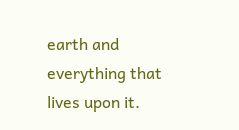earth and everything that lives upon it.